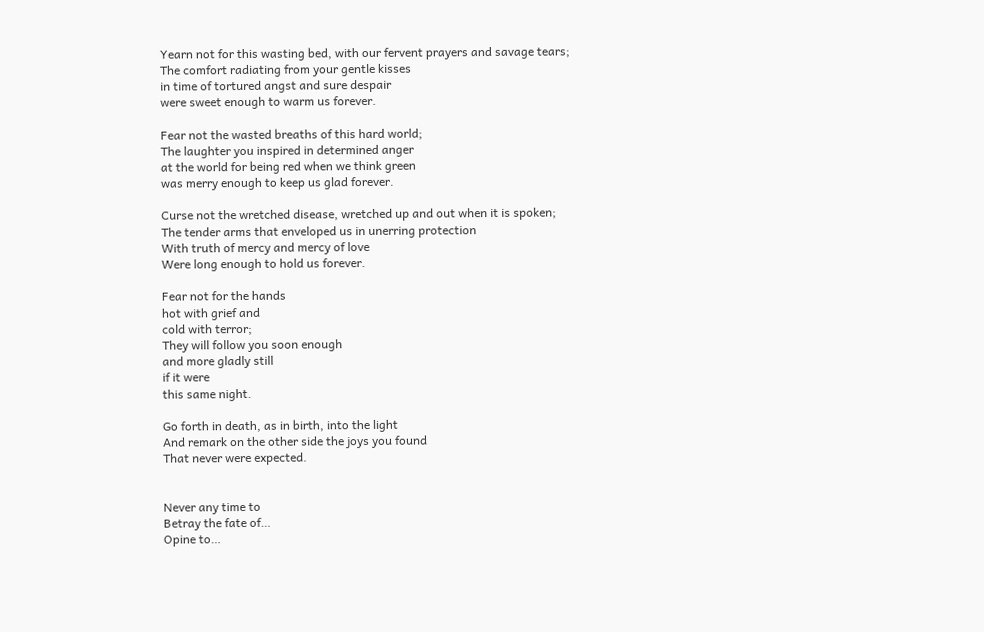Yearn not for this wasting bed, with our fervent prayers and savage tears;
The comfort radiating from your gentle kisses
in time of tortured angst and sure despair
were sweet enough to warm us forever.

Fear not the wasted breaths of this hard world;
The laughter you inspired in determined anger
at the world for being red when we think green
was merry enough to keep us glad forever.

Curse not the wretched disease, wretched up and out when it is spoken;
The tender arms that enveloped us in unerring protection
With truth of mercy and mercy of love
Were long enough to hold us forever.

Fear not for the hands
hot with grief and
cold with terror;
They will follow you soon enough
and more gladly still
if it were
this same night.

Go forth in death, as in birth, into the light
And remark on the other side the joys you found
That never were expected.


Never any time to
Betray the fate of…
Opine to…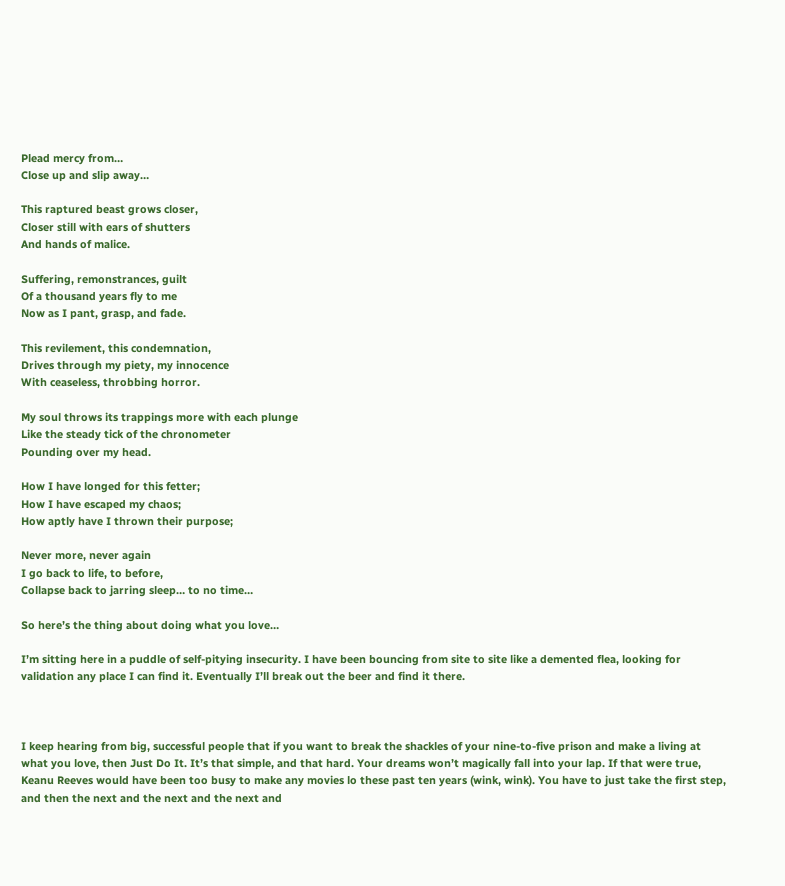Plead mercy from…
Close up and slip away…

This raptured beast grows closer,
Closer still with ears of shutters
And hands of malice.

Suffering, remonstrances, guilt
Of a thousand years fly to me
Now as I pant, grasp, and fade.

This revilement, this condemnation,
Drives through my piety, my innocence
With ceaseless, throbbing horror.

My soul throws its trappings more with each plunge
Like the steady tick of the chronometer
Pounding over my head.

How I have longed for this fetter;
How I have escaped my chaos;
How aptly have I thrown their purpose;

Never more, never again
I go back to life, to before,
Collapse back to jarring sleep… to no time…

So here’s the thing about doing what you love…

I’m sitting here in a puddle of self-pitying insecurity. I have been bouncing from site to site like a demented flea, looking for validation any place I can find it. Eventually I’ll break out the beer and find it there.



I keep hearing from big, successful people that if you want to break the shackles of your nine-to-five prison and make a living at what you love, then Just Do It. It’s that simple, and that hard. Your dreams won’t magically fall into your lap. If that were true, Keanu Reeves would have been too busy to make any movies lo these past ten years (wink, wink). You have to just take the first step, and then the next and the next and the next and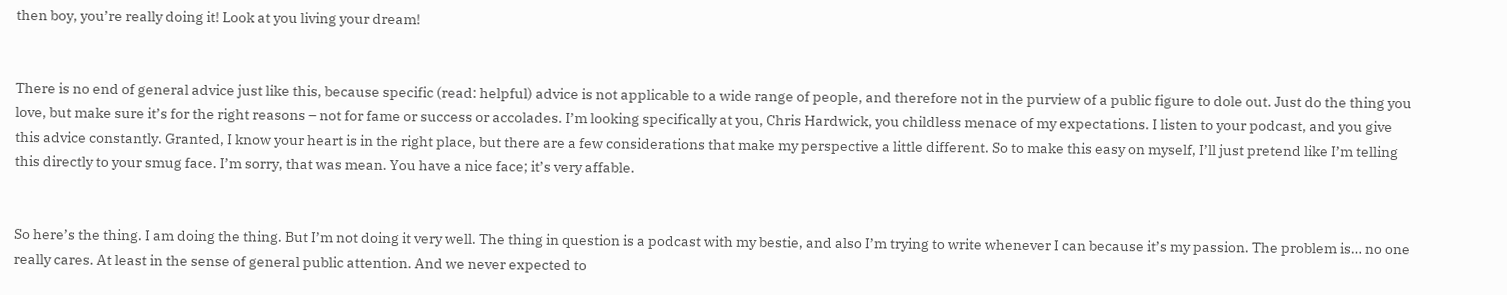then boy, you’re really doing it! Look at you living your dream!


There is no end of general advice just like this, because specific (read: helpful) advice is not applicable to a wide range of people, and therefore not in the purview of a public figure to dole out. Just do the thing you love, but make sure it’s for the right reasons – not for fame or success or accolades. I’m looking specifically at you, Chris Hardwick, you childless menace of my expectations. I listen to your podcast, and you give this advice constantly. Granted, I know your heart is in the right place, but there are a few considerations that make my perspective a little different. So to make this easy on myself, I’ll just pretend like I’m telling this directly to your smug face. I’m sorry, that was mean. You have a nice face; it’s very affable.


So here’s the thing. I am doing the thing. But I’m not doing it very well. The thing in question is a podcast with my bestie, and also I’m trying to write whenever I can because it’s my passion. The problem is… no one really cares. At least in the sense of general public attention. And we never expected to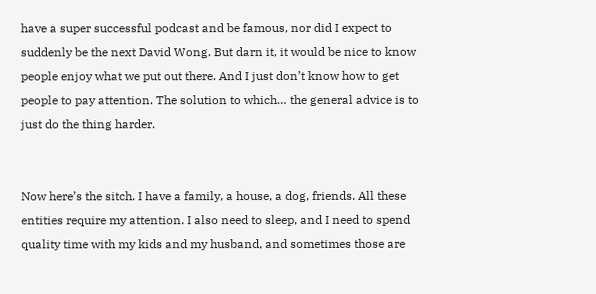have a super successful podcast and be famous, nor did I expect to suddenly be the next David Wong. But darn it, it would be nice to know people enjoy what we put out there. And I just don’t know how to get people to pay attention. The solution to which… the general advice is to just do the thing harder.


Now here’s the sitch. I have a family, a house, a dog, friends. All these entities require my attention. I also need to sleep, and I need to spend quality time with my kids and my husband, and sometimes those are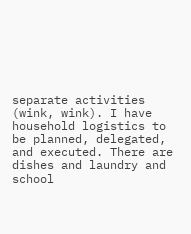separate activities (wink, wink). I have household logistics to be planned, delegated, and executed. There are dishes and laundry and school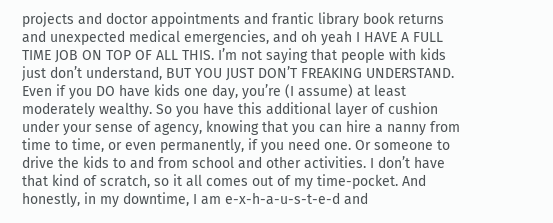projects and doctor appointments and frantic library book returns and unexpected medical emergencies, and oh yeah I HAVE A FULL TIME JOB ON TOP OF ALL THIS. I’m not saying that people with kids just don’t understand, BUT YOU JUST DON’T FREAKING UNDERSTAND. Even if you DO have kids one day, you’re (I assume) at least moderately wealthy. So you have this additional layer of cushion under your sense of agency, knowing that you can hire a nanny from time to time, or even permanently, if you need one. Or someone to drive the kids to and from school and other activities. I don’t have that kind of scratch, so it all comes out of my time-pocket. And honestly, in my downtime, I am e-x-h-a-u-s-t-e-d and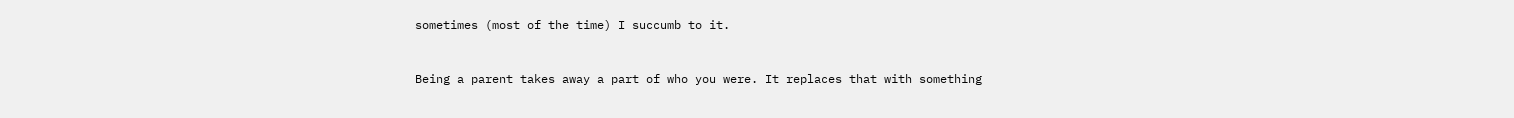sometimes (most of the time) I succumb to it.


Being a parent takes away a part of who you were. It replaces that with something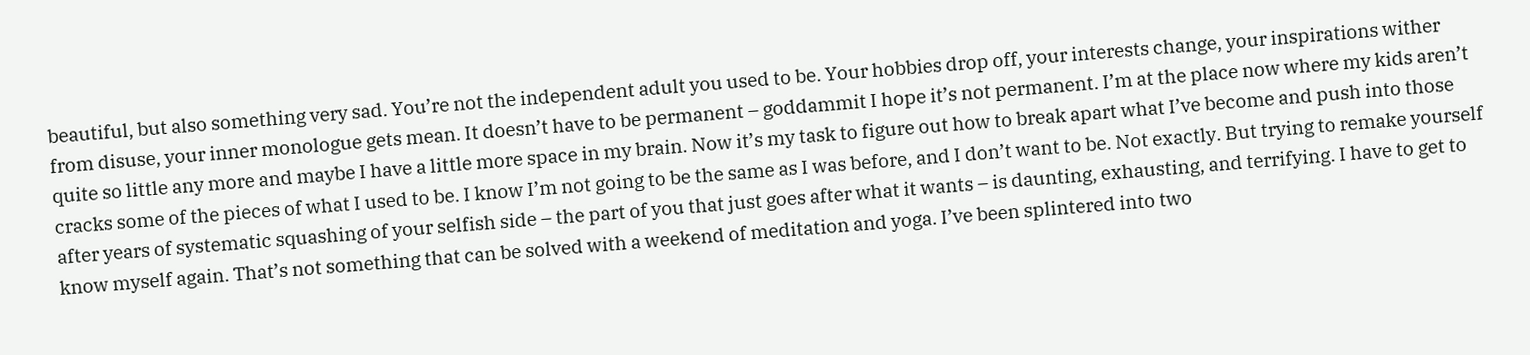beautiful, but also something very sad. You’re not the independent adult you used to be. Your hobbies drop off, your interests change, your inspirations wither from disuse, your inner monologue gets mean. It doesn’t have to be permanent – goddammit I hope it’s not permanent. I’m at the place now where my kids aren’t quite so little any more and maybe I have a little more space in my brain. Now it’s my task to figure out how to break apart what I’ve become and push into those cracks some of the pieces of what I used to be. I know I’m not going to be the same as I was before, and I don’t want to be. Not exactly. But trying to remake yourself after years of systematic squashing of your selfish side – the part of you that just goes after what it wants – is daunting, exhausting, and terrifying. I have to get to know myself again. That’s not something that can be solved with a weekend of meditation and yoga. I’ve been splintered into two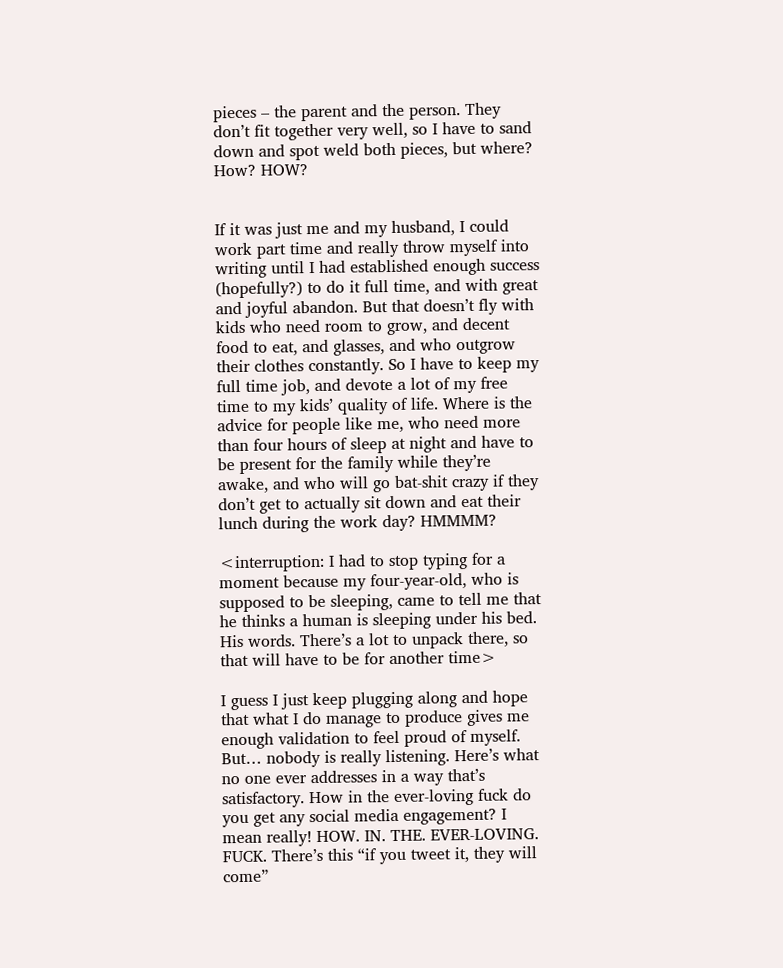pieces – the parent and the person. They don’t fit together very well, so I have to sand down and spot weld both pieces, but where? How? HOW?


If it was just me and my husband, I could work part time and really throw myself into writing until I had established enough success (hopefully?) to do it full time, and with great and joyful abandon. But that doesn’t fly with kids who need room to grow, and decent food to eat, and glasses, and who outgrow their clothes constantly. So I have to keep my full time job, and devote a lot of my free time to my kids’ quality of life. Where is the advice for people like me, who need more than four hours of sleep at night and have to be present for the family while they’re awake, and who will go bat-shit crazy if they don’t get to actually sit down and eat their lunch during the work day? HMMMM?

<interruption: I had to stop typing for a moment because my four-year-old, who is supposed to be sleeping, came to tell me that he thinks a human is sleeping under his bed. His words. There’s a lot to unpack there, so that will have to be for another time>

I guess I just keep plugging along and hope that what I do manage to produce gives me enough validation to feel proud of myself. But… nobody is really listening. Here’s what no one ever addresses in a way that’s satisfactory. How in the ever-loving fuck do you get any social media engagement? I mean really! HOW. IN. THE. EVER-LOVING. FUCK. There’s this “if you tweet it, they will come”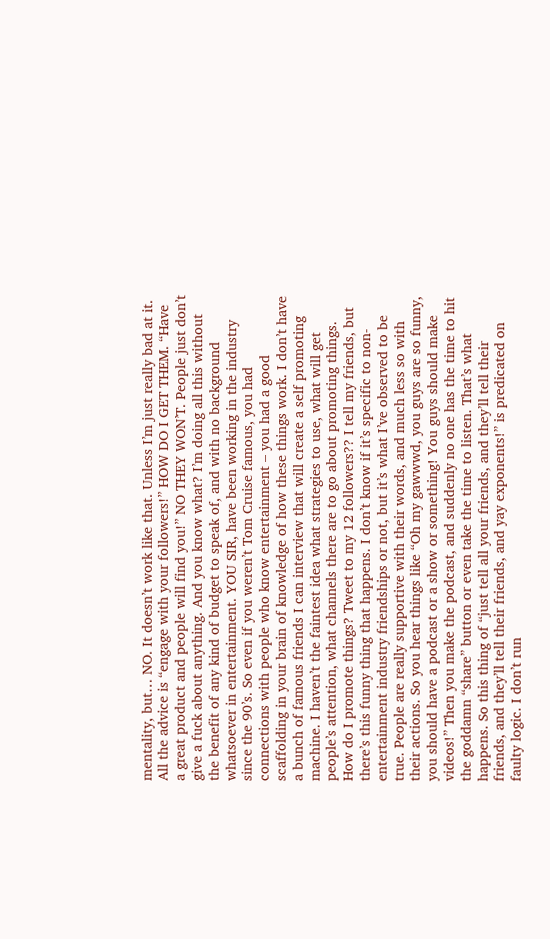mentality, but… NO. It doesn’t work like that. Unless I’m just really bad at it. All the advice is “engage with your followers!” HOW DO I GET THEM. “Have a great product and people will find you!” NO THEY WON’T. People just don’t give a fuck about anything. And you know what? I’m doing all this without the benefit of any kind of budget to speak of, and with no background whatsoever in entertainment. YOU SIR, have been working in the industry since the 90’s. So even if you weren’t Tom Cruise famous, you had connections with people who know entertainment – you had a good scaffolding in your brain of knowledge of how these things work. I don’t have a bunch of famous friends I can interview that will create a self promoting machine. I haven’t the faintest idea what strategies to use, what will get people’s attention, what channels there are to go about promoting things. How do I promote things? Tweet to my 12 followers?? I tell my friends, but there’s this funny thing that happens. I don’t know if it’s specific to non-entertainment industry friendships or not, but it’s what I’ve observed to be true. People are really supportive with their words, and much less so with their actions. So you hear things like “Oh my gawwwd, you guys are so funny, you should have a podcast or a show or something! You guys should make videos!” Then you make the podcast, and suddenly no one has the time to hit the goddamn “share” button or even take the time to listen. That’s what happens. So this thing of “just tell all your friends, and they’ll tell their friends, and they’ll tell their friends, and yay exponents!” is predicated on faulty logic. I don’t run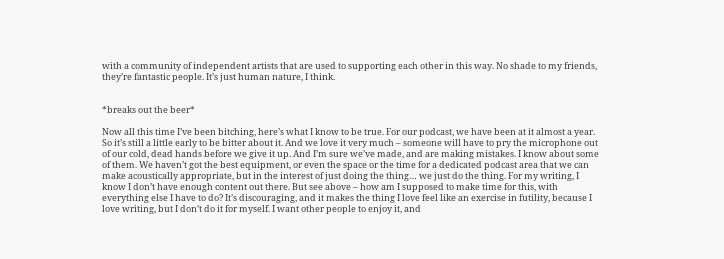with a community of independent artists that are used to supporting each other in this way. No shade to my friends, they’re fantastic people. It’s just human nature, I think.


*breaks out the beer*

Now all this time I’ve been bitching, here’s what I know to be true. For our podcast, we have been at it almost a year. So it’s still a little early to be bitter about it. And we love it very much – someone will have to pry the microphone out of our cold, dead hands before we give it up. And I’m sure we’ve made, and are making mistakes. I know about some of them. We haven’t got the best equipment, or even the space or the time for a dedicated podcast area that we can make acoustically appropriate, but in the interest of just doing the thing… we just do the thing. For my writing, I know I don’t have enough content out there. But see above – how am I supposed to make time for this, with everything else I have to do? It’s discouraging, and it makes the thing I love feel like an exercise in futility, because I love writing, but I don’t do it for myself. I want other people to enjoy it, and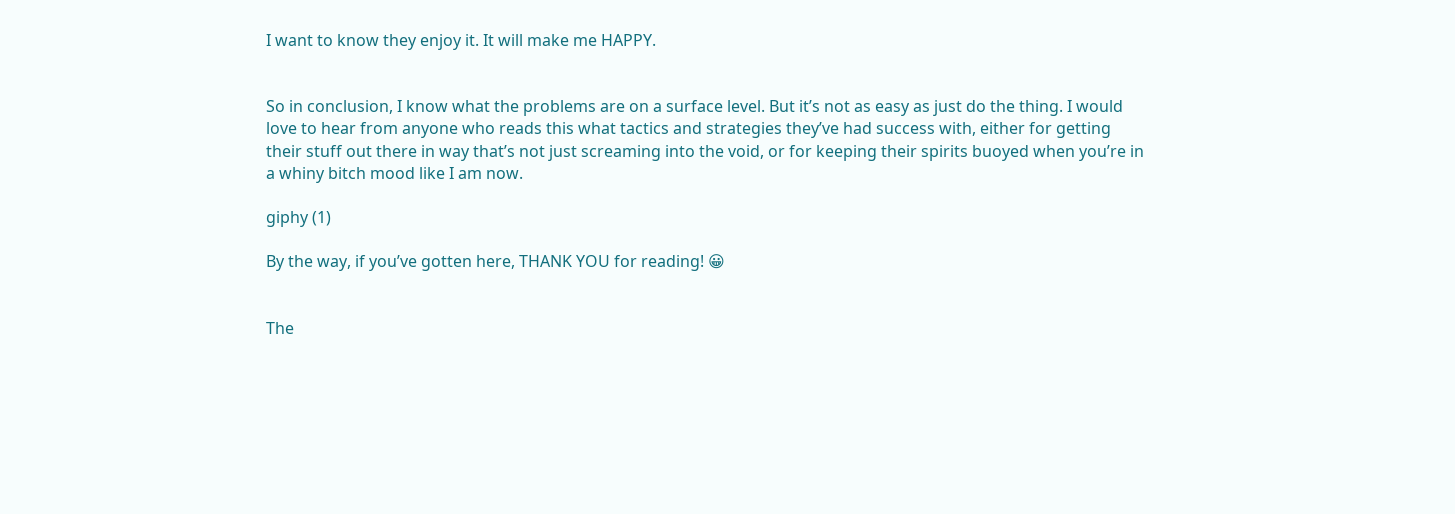I want to know they enjoy it. It will make me HAPPY.


So in conclusion, I know what the problems are on a surface level. But it’s not as easy as just do the thing. I would love to hear from anyone who reads this what tactics and strategies they’ve had success with, either for getting their stuff out there in way that’s not just screaming into the void, or for keeping their spirits buoyed when you’re in a whiny bitch mood like I am now.

giphy (1)

By the way, if you’ve gotten here, THANK YOU for reading! 😀


The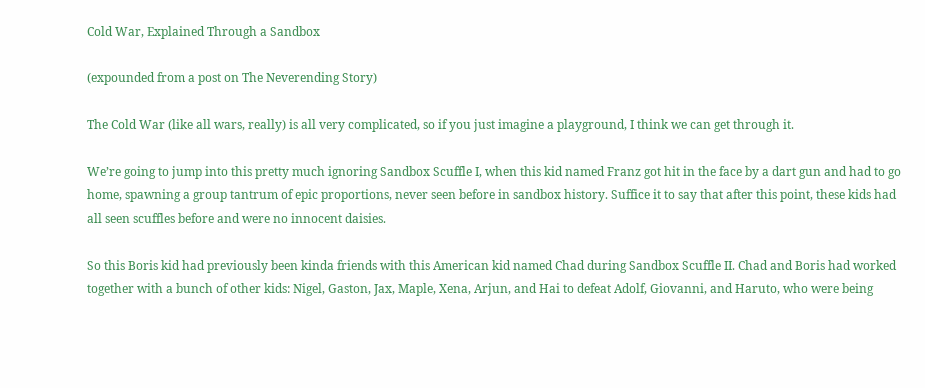Cold War, Explained Through a Sandbox

(expounded from a post on The Neverending Story)

The Cold War (like all wars, really) is all very complicated, so if you just imagine a playground, I think we can get through it.

We’re going to jump into this pretty much ignoring Sandbox Scuffle I, when this kid named Franz got hit in the face by a dart gun and had to go home, spawning a group tantrum of epic proportions, never seen before in sandbox history. Suffice it to say that after this point, these kids had all seen scuffles before and were no innocent daisies.

So this Boris kid had previously been kinda friends with this American kid named Chad during Sandbox Scuffle II. Chad and Boris had worked together with a bunch of other kids: Nigel, Gaston, Jax, Maple, Xena, Arjun, and Hai to defeat Adolf, Giovanni, and Haruto, who were being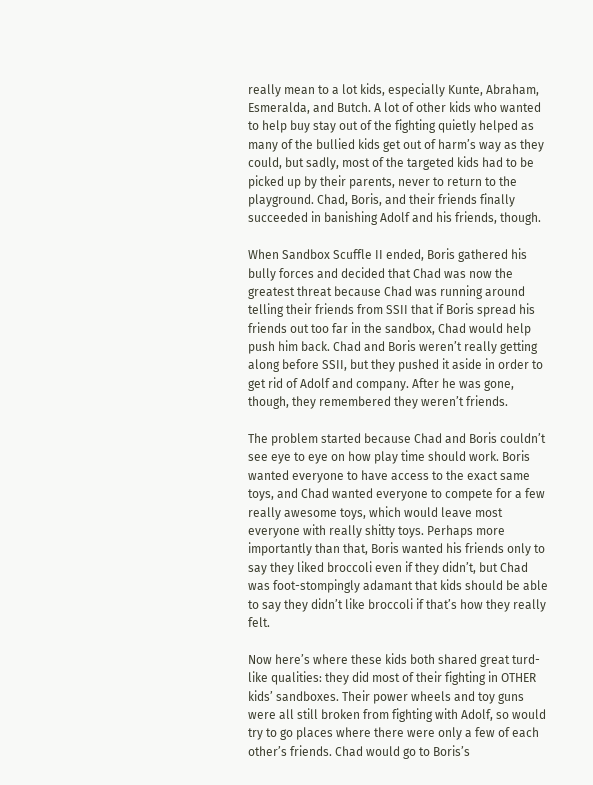really mean to a lot kids, especially Kunte, Abraham, Esmeralda, and Butch. A lot of other kids who wanted to help buy stay out of the fighting quietly helped as many of the bullied kids get out of harm’s way as they could, but sadly, most of the targeted kids had to be picked up by their parents, never to return to the playground. Chad, Boris, and their friends finally succeeded in banishing Adolf and his friends, though.

When Sandbox Scuffle II ended, Boris gathered his bully forces and decided that Chad was now the greatest threat because Chad was running around telling their friends from SSII that if Boris spread his friends out too far in the sandbox, Chad would help push him back. Chad and Boris weren’t really getting along before SSII, but they pushed it aside in order to get rid of Adolf and company. After he was gone, though, they remembered they weren’t friends.

The problem started because Chad and Boris couldn’t see eye to eye on how play time should work. Boris wanted everyone to have access to the exact same toys, and Chad wanted everyone to compete for a few really awesome toys, which would leave most everyone with really shitty toys. Perhaps more importantly than that, Boris wanted his friends only to say they liked broccoli even if they didn’t, but Chad was foot-stompingly adamant that kids should be able to say they didn’t like broccoli if that’s how they really felt.

Now here’s where these kids both shared great turd-like qualities: they did most of their fighting in OTHER kids’ sandboxes. Their power wheels and toy guns were all still broken from fighting with Adolf, so would try to go places where there were only a few of each other’s friends. Chad would go to Boris’s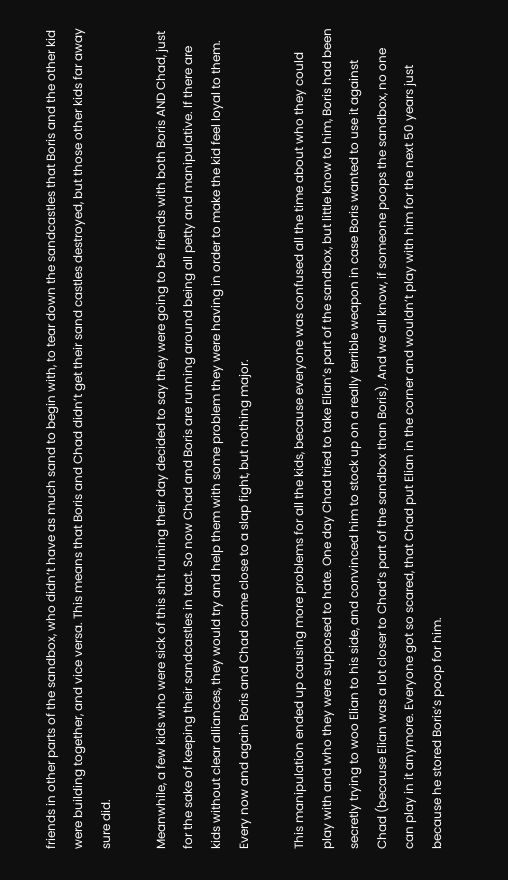friends in other parts of the sandbox, who didn’t have as much sand to begin with, to tear down the sandcastles that Boris and the other kid were building together, and vice versa. This means that Boris and Chad didn’t get their sand castles destroyed, but those other kids far away sure did.

Meanwhile, a few kids who were sick of this shit ruining their day decided to say they were going to be friends with both Boris AND Chad, just for the sake of keeping their sandcastles in tact. So now Chad and Boris are running around being all petty and manipulative. If there are kids without clear alliances, they would try and help them with some problem they were having in order to make the kid feel loyal to them. Every now and again Boris and Chad came close to a slap fight, but nothing major.

This manipulation ended up causing more problems for all the kids, because everyone was confused all the time about who they could play with and who they were supposed to hate. One day Chad tried to take Elian’s part of the sandbox, but little know to him, Boris had been secretly trying to woo Elian to his side, and convinced him to stock up on a really terrible weapon in case Boris wanted to use it against Chad (because Elian was a lot closer to Chad’s part of the sandbox than Boris). And we all know, if someone poops the sandbox, no one can play in it anymore. Everyone got so scared, that Chad put Elian in the corner and wouldn’t play with him for the next 50 years just because he stored Boris’s poop for him.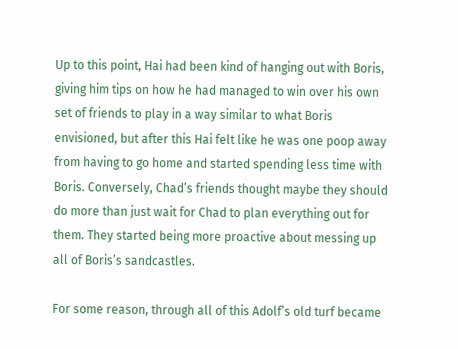Up to this point, Hai had been kind of hanging out with Boris, giving him tips on how he had managed to win over his own set of friends to play in a way similar to what Boris envisioned, but after this Hai felt like he was one poop away from having to go home and started spending less time with Boris. Conversely, Chad’s friends thought maybe they should do more than just wait for Chad to plan everything out for them. They started being more proactive about messing up all of Boris’s sandcastles.

For some reason, through all of this Adolf’s old turf became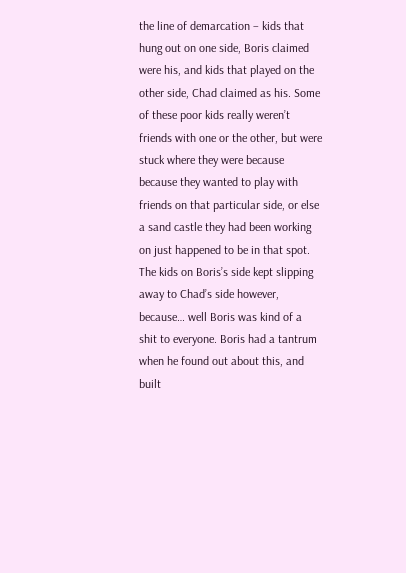the line of demarcation – kids that hung out on one side, Boris claimed were his, and kids that played on the other side, Chad claimed as his. Some of these poor kids really weren’t friends with one or the other, but were stuck where they were because because they wanted to play with friends on that particular side, or else a sand castle they had been working on just happened to be in that spot. The kids on Boris’s side kept slipping away to Chad’s side however, because… well Boris was kind of a shit to everyone. Boris had a tantrum when he found out about this, and built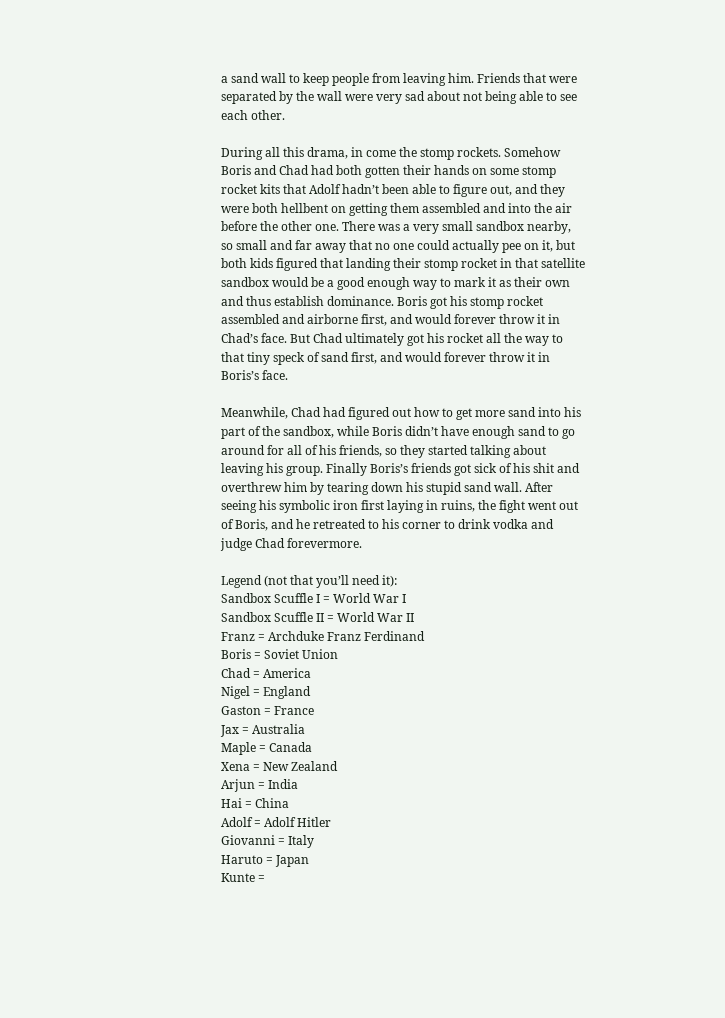a sand wall to keep people from leaving him. Friends that were separated by the wall were very sad about not being able to see each other.

During all this drama, in come the stomp rockets. Somehow Boris and Chad had both gotten their hands on some stomp rocket kits that Adolf hadn’t been able to figure out, and they were both hellbent on getting them assembled and into the air before the other one. There was a very small sandbox nearby, so small and far away that no one could actually pee on it, but both kids figured that landing their stomp rocket in that satellite sandbox would be a good enough way to mark it as their own and thus establish dominance. Boris got his stomp rocket assembled and airborne first, and would forever throw it in Chad’s face. But Chad ultimately got his rocket all the way to that tiny speck of sand first, and would forever throw it in Boris’s face.

Meanwhile, Chad had figured out how to get more sand into his part of the sandbox, while Boris didn’t have enough sand to go around for all of his friends, so they started talking about leaving his group. Finally Boris’s friends got sick of his shit and overthrew him by tearing down his stupid sand wall. After seeing his symbolic iron first laying in ruins, the fight went out of Boris, and he retreated to his corner to drink vodka and judge Chad forevermore.

Legend (not that you’ll need it):
Sandbox Scuffle I = World War I
Sandbox Scuffle II = World War II
Franz = Archduke Franz Ferdinand
Boris = Soviet Union
Chad = America
Nigel = England
Gaston = France
Jax = Australia
Maple = Canada
Xena = New Zealand
Arjun = India
Hai = China
Adolf = Adolf Hitler
Giovanni = Italy
Haruto = Japan
Kunte =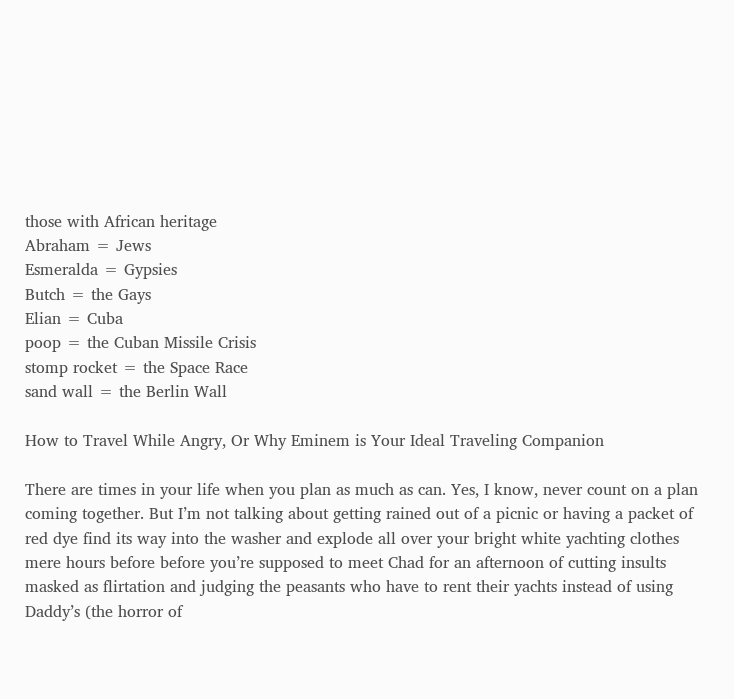those with African heritage
Abraham = Jews
Esmeralda = Gypsies
Butch = the Gays
Elian = Cuba
poop = the Cuban Missile Crisis
stomp rocket = the Space Race
sand wall = the Berlin Wall

How to Travel While Angry, Or Why Eminem is Your Ideal Traveling Companion

There are times in your life when you plan as much as can. Yes, I know, never count on a plan coming together. But I’m not talking about getting rained out of a picnic or having a packet of red dye find its way into the washer and explode all over your bright white yachting clothes mere hours before before you’re supposed to meet Chad for an afternoon of cutting insults masked as flirtation and judging the peasants who have to rent their yachts instead of using Daddy’s (the horror of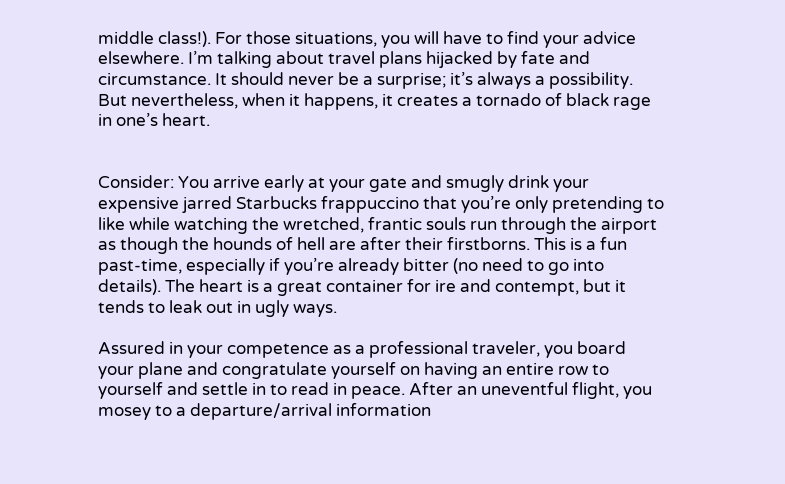middle class!). For those situations, you will have to find your advice elsewhere. I’m talking about travel plans hijacked by fate and circumstance. It should never be a surprise; it’s always a possibility. But nevertheless, when it happens, it creates a tornado of black rage in one’s heart.


Consider: You arrive early at your gate and smugly drink your expensive jarred Starbucks frappuccino that you’re only pretending to like while watching the wretched, frantic souls run through the airport as though the hounds of hell are after their firstborns. This is a fun past-time, especially if you’re already bitter (no need to go into details). The heart is a great container for ire and contempt, but it tends to leak out in ugly ways.

Assured in your competence as a professional traveler, you board your plane and congratulate yourself on having an entire row to yourself and settle in to read in peace. After an uneventful flight, you mosey to a departure/arrival information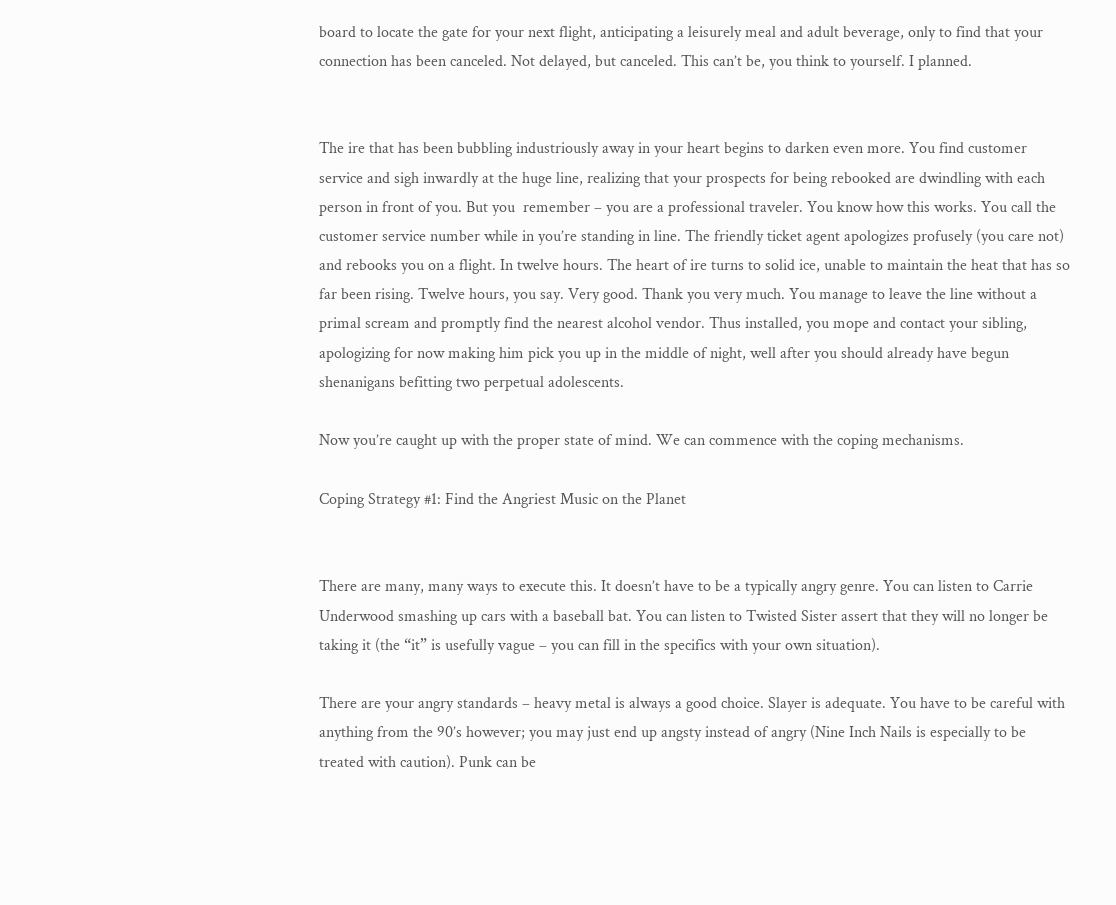board to locate the gate for your next flight, anticipating a leisurely meal and adult beverage, only to find that your connection has been canceled. Not delayed, but canceled. This can’t be, you think to yourself. I planned.


The ire that has been bubbling industriously away in your heart begins to darken even more. You find customer service and sigh inwardly at the huge line, realizing that your prospects for being rebooked are dwindling with each person in front of you. But you  remember – you are a professional traveler. You know how this works. You call the customer service number while in you’re standing in line. The friendly ticket agent apologizes profusely (you care not) and rebooks you on a flight. In twelve hours. The heart of ire turns to solid ice, unable to maintain the heat that has so far been rising. Twelve hours, you say. Very good. Thank you very much. You manage to leave the line without a primal scream and promptly find the nearest alcohol vendor. Thus installed, you mope and contact your sibling, apologizing for now making him pick you up in the middle of night, well after you should already have begun shenanigans befitting two perpetual adolescents.

Now you’re caught up with the proper state of mind. We can commence with the coping mechanisms.

Coping Strategy #1: Find the Angriest Music on the Planet


There are many, many ways to execute this. It doesn’t have to be a typically angry genre. You can listen to Carrie Underwood smashing up cars with a baseball bat. You can listen to Twisted Sister assert that they will no longer be taking it (the “it” is usefully vague – you can fill in the specifics with your own situation).

There are your angry standards – heavy metal is always a good choice. Slayer is adequate. You have to be careful with anything from the 90’s however; you may just end up angsty instead of angry (Nine Inch Nails is especially to be treated with caution). Punk can be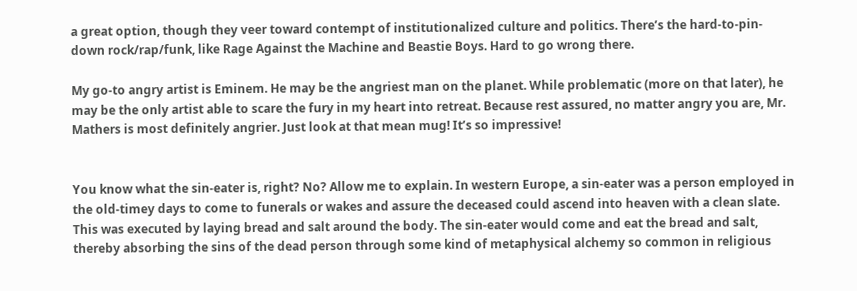a great option, though they veer toward contempt of institutionalized culture and politics. There’s the hard-to-pin-down rock/rap/funk, like Rage Against the Machine and Beastie Boys. Hard to go wrong there.

My go-to angry artist is Eminem. He may be the angriest man on the planet. While problematic (more on that later), he may be the only artist able to scare the fury in my heart into retreat. Because rest assured, no matter angry you are, Mr. Mathers is most definitely angrier. Just look at that mean mug! It’s so impressive!


You know what the sin-eater is, right? No? Allow me to explain. In western Europe, a sin-eater was a person employed in the old-timey days to come to funerals or wakes and assure the deceased could ascend into heaven with a clean slate. This was executed by laying bread and salt around the body. The sin-eater would come and eat the bread and salt, thereby absorbing the sins of the dead person through some kind of metaphysical alchemy so common in religious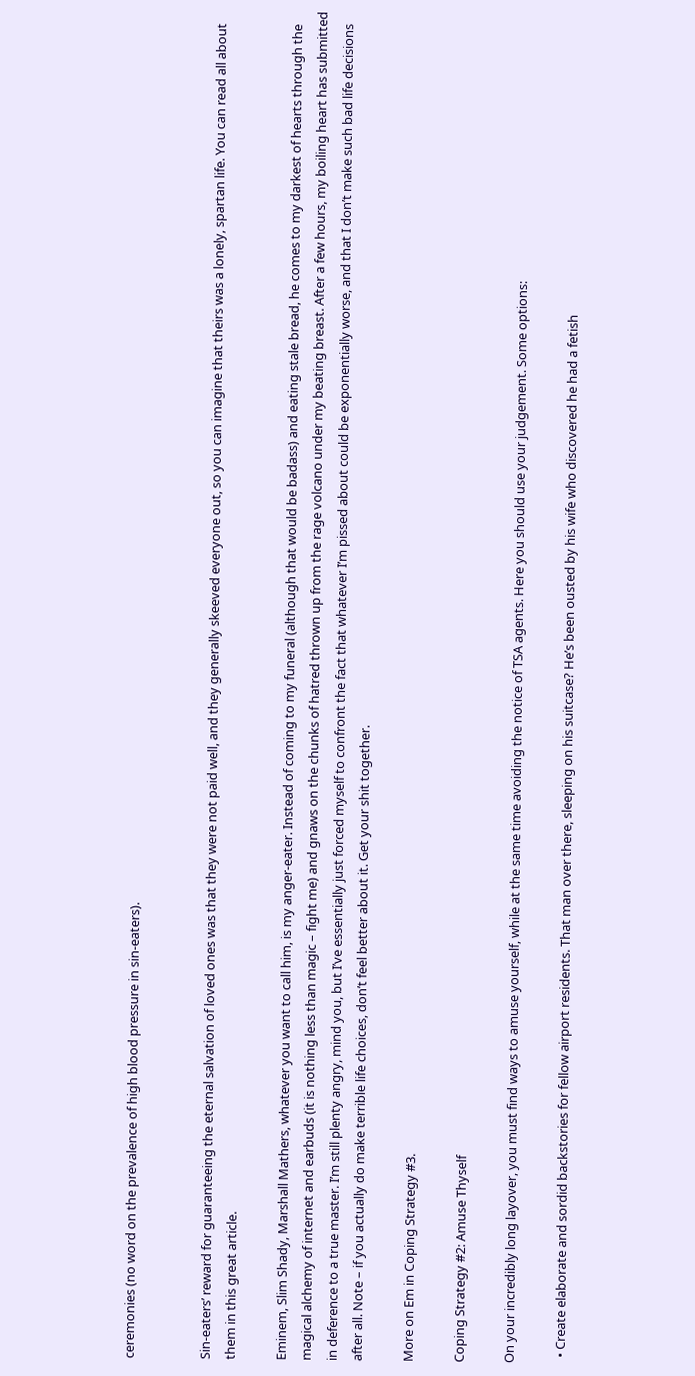ceremonies (no word on the prevalence of high blood pressure in sin-eaters).


Sin-eaters’ reward for guaranteeing the eternal salvation of loved ones was that they were not paid well, and they generally skeeved everyone out, so you can imagine that theirs was a lonely, spartan life. You can read all about them in this great article.

Eminem, Slim Shady, Marshall Mathers, whatever you want to call him, is my anger-eater. Instead of coming to my funeral (although that would be badass) and eating stale bread, he comes to my darkest of hearts through the magical alchemy of internet and earbuds (it is nothing less than magic – fight me) and gnaws on the chunks of hatred thrown up from the rage volcano under my beating breast. After a few hours, my boiling heart has submitted in deference to a true master. I’m still plenty angry, mind you, but I’ve essentially just forced myself to confront the fact that whatever I’m pissed about could be exponentially worse, and that I don’t make such bad life decisions after all. Note – if you actually do make terrible life choices, don’t feel better about it. Get your shit together.

More on Em in Coping Strategy #3.

Coping Strategy #2: Amuse Thyself

On your incredibly long layover, you must find ways to amuse yourself, while at the same time avoiding the notice of TSA agents. Here you should use your judgement. Some options:

  • Create elaborate and sordid backstories for fellow airport residents. That man over there, sleeping on his suitcase? He’s been ousted by his wife who discovered he had a fetish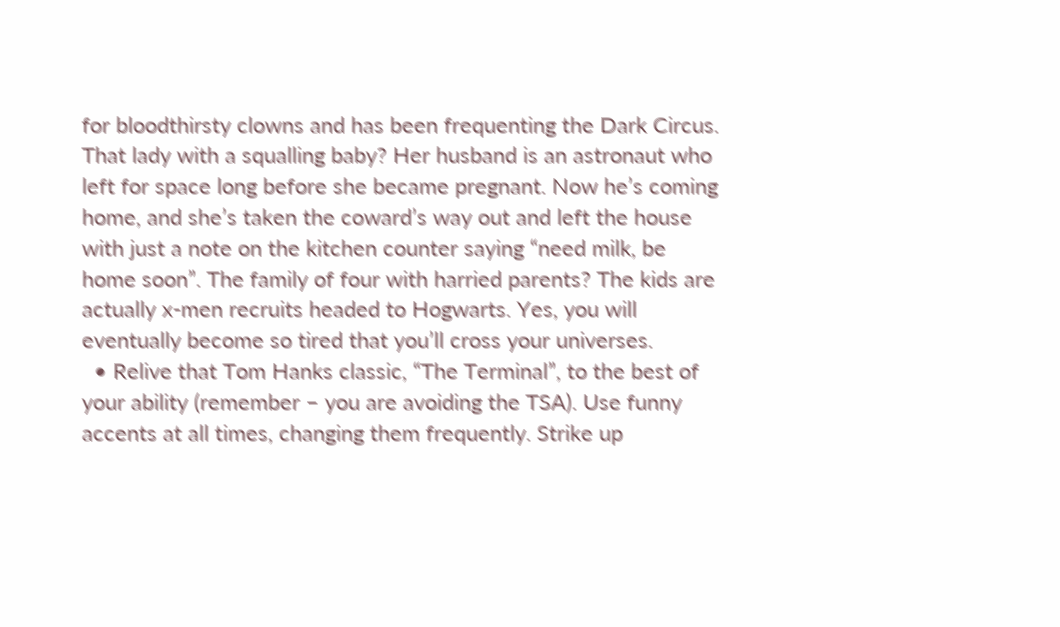for bloodthirsty clowns and has been frequenting the Dark Circus. That lady with a squalling baby? Her husband is an astronaut who left for space long before she became pregnant. Now he’s coming home, and she’s taken the coward’s way out and left the house with just a note on the kitchen counter saying “need milk, be home soon”. The family of four with harried parents? The kids are actually x-men recruits headed to Hogwarts. Yes, you will eventually become so tired that you’ll cross your universes.
  • Relive that Tom Hanks classic, “The Terminal”, to the best of your ability (remember – you are avoiding the TSA). Use funny accents at all times, changing them frequently. Strike up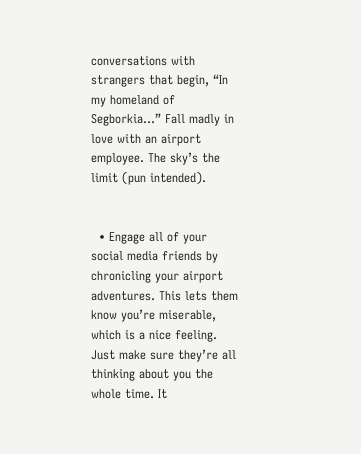conversations with strangers that begin, “In my homeland of Segborkia…” Fall madly in love with an airport employee. The sky’s the limit (pun intended).


  • Engage all of your social media friends by chronicling your airport adventures. This lets them know you’re miserable, which is a nice feeling. Just make sure they’re all thinking about you the whole time. It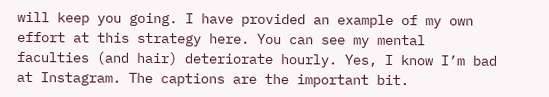will keep you going. I have provided an example of my own effort at this strategy here. You can see my mental faculties (and hair) deteriorate hourly. Yes, I know I’m bad at Instagram. The captions are the important bit.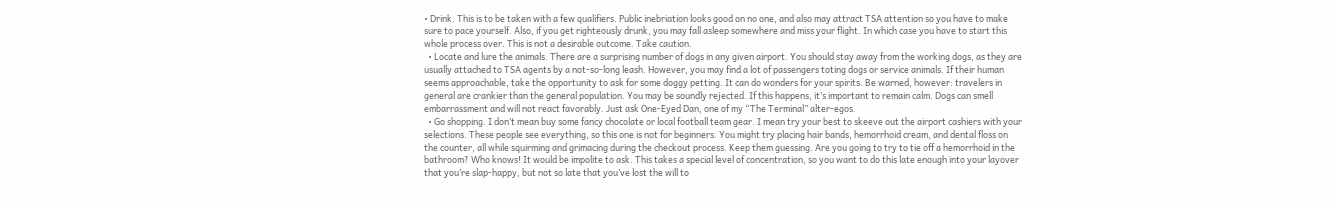• Drink. This is to be taken with a few qualifiers. Public inebriation looks good on no one, and also may attract TSA attention so you have to make sure to pace yourself. Also, if you get righteously drunk, you may fall asleep somewhere and miss your flight. In which case you have to start this whole process over. This is not a desirable outcome. Take caution.
  • Locate and lure the animals. There are a surprising number of dogs in any given airport. You should stay away from the working dogs, as they are usually attached to TSA agents by a not-so-long leash. However, you may find a lot of passengers toting dogs or service animals. If their human seems approachable, take the opportunity to ask for some doggy petting. It can do wonders for your spirits. Be warned, however: travelers in general are crankier than the general population. You may be soundly rejected. If this happens, it’s important to remain calm. Dogs can smell embarrassment and will not react favorably. Just ask One-Eyed Dan, one of my “The Terminal” alter-egos.
  • Go shopping. I don’t mean buy some fancy chocolate or local football team gear. I mean try your best to skeeve out the airport cashiers with your selections. These people see everything, so this one is not for beginners. You might try placing hair bands, hemorrhoid cream, and dental floss on the counter, all while squirming and grimacing during the checkout process. Keep them guessing. Are you going to try to tie off a hemorrhoid in the bathroom? Who knows! It would be impolite to ask. This takes a special level of concentration, so you want to do this late enough into your layover that you’re slap-happy, but not so late that you’ve lost the will to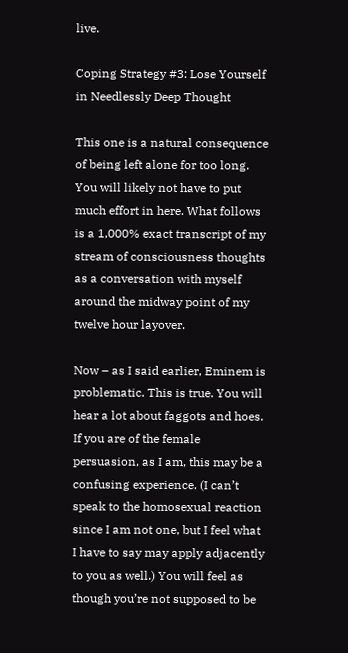live.

Coping Strategy #3: Lose Yourself in Needlessly Deep Thought

This one is a natural consequence of being left alone for too long. You will likely not have to put much effort in here. What follows is a 1,000% exact transcript of my stream of consciousness thoughts as a conversation with myself around the midway point of my twelve hour layover.

Now – as I said earlier, Eminem is problematic. This is true. You will hear a lot about faggots and hoes. If you are of the female persuasion, as I am, this may be a confusing experience. (I can’t speak to the homosexual reaction since I am not one, but I feel what I have to say may apply adjacently to you as well.) You will feel as though you’re not supposed to be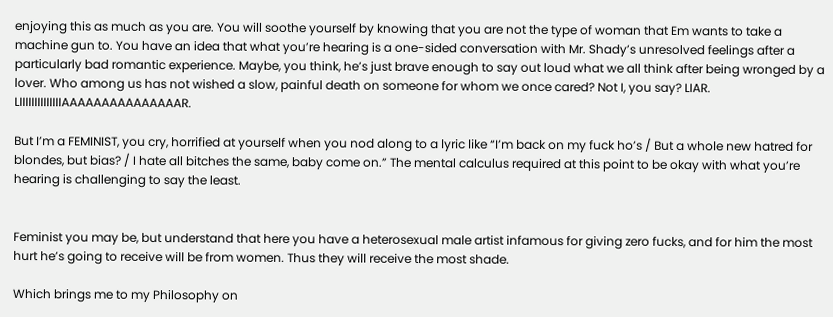enjoying this as much as you are. You will soothe yourself by knowing that you are not the type of woman that Em wants to take a machine gun to. You have an idea that what you’re hearing is a one-sided conversation with Mr. Shady’s unresolved feelings after a particularly bad romantic experience. Maybe, you think, he’s just brave enough to say out loud what we all think after being wronged by a lover. Who among us has not wished a slow, painful death on someone for whom we once cared? Not I, you say? LIAR. LIIIIIIIIIIIIIIAAAAAAAAAAAAAAAR.

But I’m a FEMINIST, you cry, horrified at yourself when you nod along to a lyric like “I’m back on my fuck ho’s / But a whole new hatred for blondes, but bias? / I hate all bitches the same, baby come on.” The mental calculus required at this point to be okay with what you’re hearing is challenging to say the least.


Feminist you may be, but understand that here you have a heterosexual male artist infamous for giving zero fucks, and for him the most hurt he’s going to receive will be from women. Thus they will receive the most shade.

Which brings me to my Philosophy on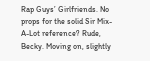Rap Guys’ Girlfriends. No props for the solid Sir Mix-A-Lot reference? Rude, Becky. Moving on, slightly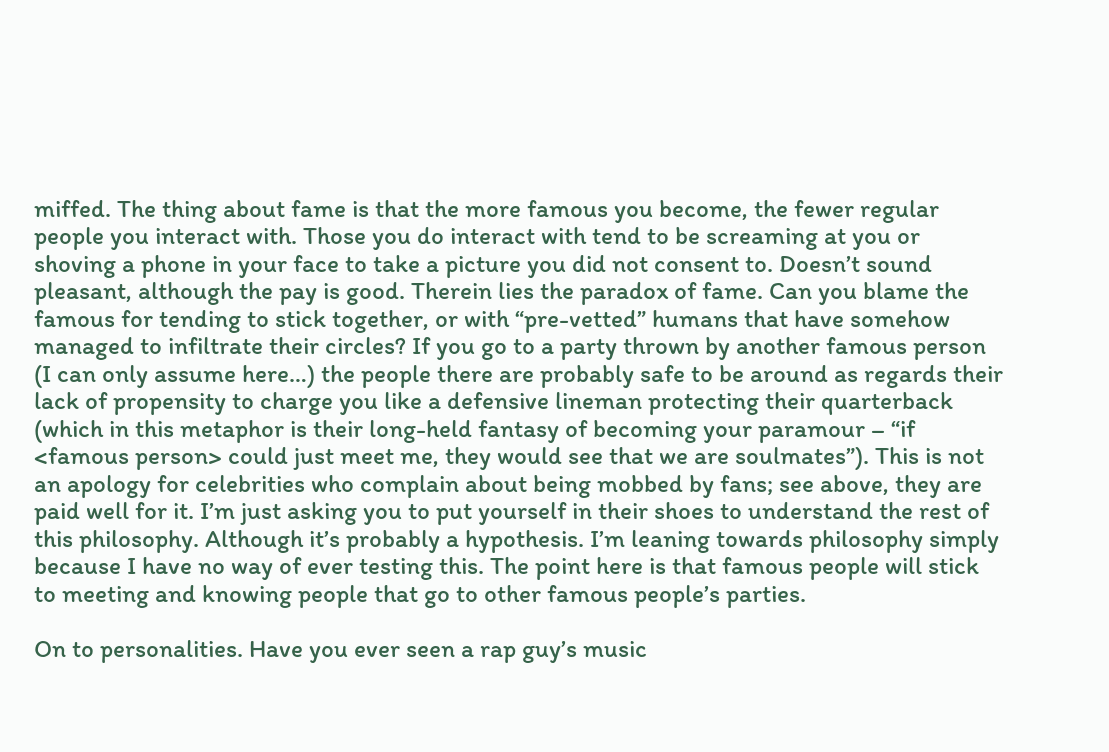miffed. The thing about fame is that the more famous you become, the fewer regular people you interact with. Those you do interact with tend to be screaming at you or shoving a phone in your face to take a picture you did not consent to. Doesn’t sound pleasant, although the pay is good. Therein lies the paradox of fame. Can you blame the famous for tending to stick together, or with “pre-vetted” humans that have somehow managed to infiltrate their circles? If you go to a party thrown by another famous person (I can only assume here…) the people there are probably safe to be around as regards their lack of propensity to charge you like a defensive lineman protecting their quarterback (which in this metaphor is their long-held fantasy of becoming your paramour – “if <famous person> could just meet me, they would see that we are soulmates”). This is not an apology for celebrities who complain about being mobbed by fans; see above, they are paid well for it. I’m just asking you to put yourself in their shoes to understand the rest of this philosophy. Although it’s probably a hypothesis. I’m leaning towards philosophy simply because I have no way of ever testing this. The point here is that famous people will stick to meeting and knowing people that go to other famous people’s parties.

On to personalities. Have you ever seen a rap guy’s music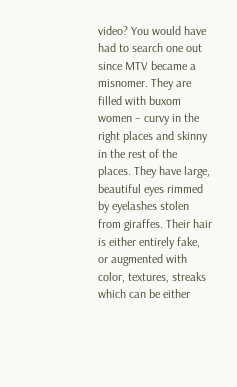video? You would have had to search one out since MTV became a misnomer. They are filled with buxom women – curvy in the right places and skinny in the rest of the places. They have large, beautiful eyes rimmed by eyelashes stolen from giraffes. Their hair is either entirely fake, or augmented with color, textures, streaks which can be either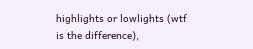highlights or lowlights (wtf is the difference),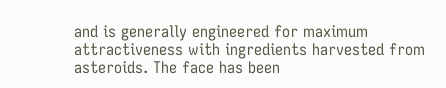and is generally engineered for maximum attractiveness with ingredients harvested from asteroids. The face has been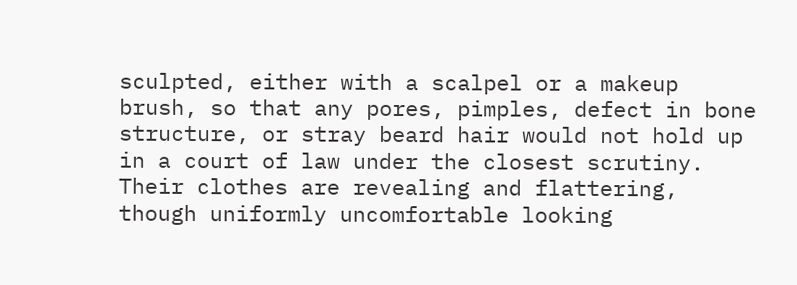sculpted, either with a scalpel or a makeup brush, so that any pores, pimples, defect in bone structure, or stray beard hair would not hold up in a court of law under the closest scrutiny. Their clothes are revealing and flattering, though uniformly uncomfortable looking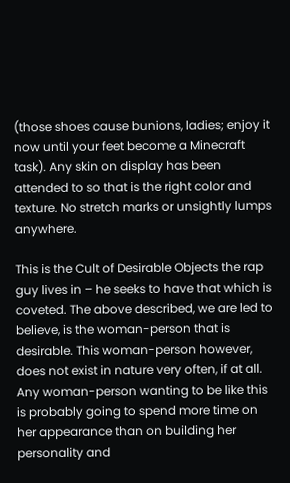(those shoes cause bunions, ladies; enjoy it now until your feet become a Minecraft task). Any skin on display has been attended to so that is the right color and texture. No stretch marks or unsightly lumps anywhere.

This is the Cult of Desirable Objects the rap guy lives in – he seeks to have that which is coveted. The above described, we are led to believe, is the woman-person that is desirable. This woman-person however, does not exist in nature very often, if at all. Any woman-person wanting to be like this is probably going to spend more time on her appearance than on building her personality and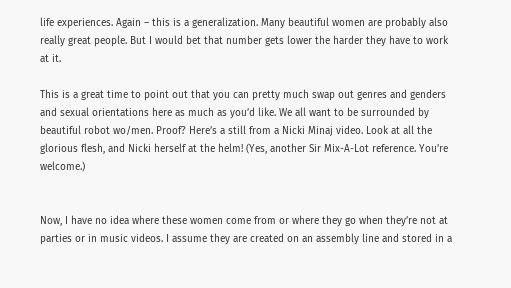life experiences. Again – this is a generalization. Many beautiful women are probably also really great people. But I would bet that number gets lower the harder they have to work at it.

This is a great time to point out that you can pretty much swap out genres and genders and sexual orientations here as much as you’d like. We all want to be surrounded by beautiful robot wo/men. Proof? Here’s a still from a Nicki Minaj video. Look at all the glorious flesh, and Nicki herself at the helm! (Yes, another Sir Mix-A-Lot reference. You’re welcome.)


Now, I have no idea where these women come from or where they go when they’re not at parties or in music videos. I assume they are created on an assembly line and stored in a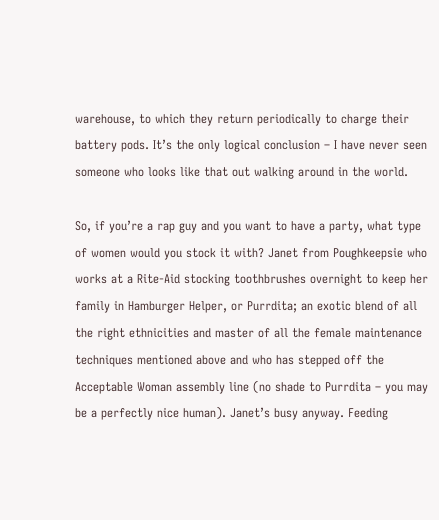warehouse, to which they return periodically to charge their battery pods. It’s the only logical conclusion – I have never seen someone who looks like that out walking around in the world.

So, if you’re a rap guy and you want to have a party, what type of women would you stock it with? Janet from Poughkeepsie who works at a Rite-Aid stocking toothbrushes overnight to keep her family in Hamburger Helper, or Purrdita; an exotic blend of all the right ethnicities and master of all the female maintenance techniques mentioned above and who has stepped off the Acceptable Woman assembly line (no shade to Purrdita – you may be a perfectly nice human). Janet’s busy anyway. Feeding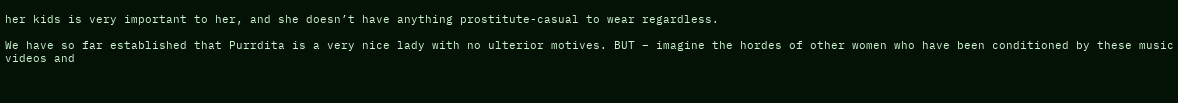her kids is very important to her, and she doesn’t have anything prostitute-casual to wear regardless.

We have so far established that Purrdita is a very nice lady with no ulterior motives. BUT – imagine the hordes of other women who have been conditioned by these music videos and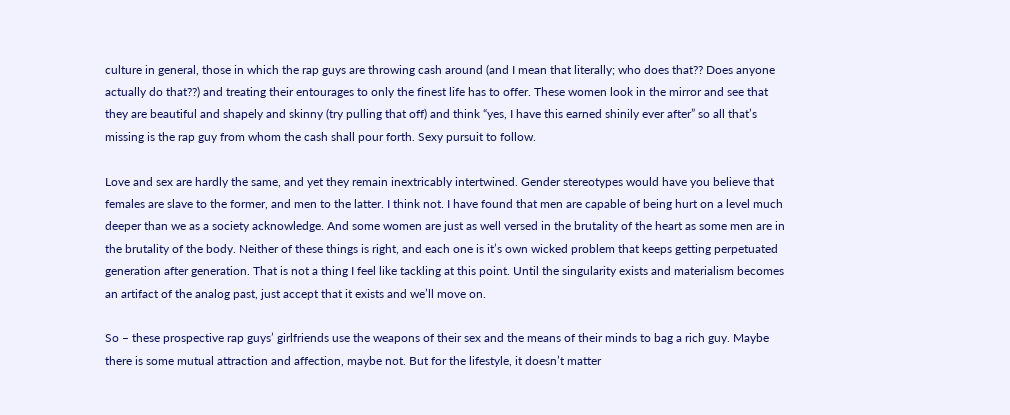culture in general, those in which the rap guys are throwing cash around (and I mean that literally; who does that?? Does anyone actually do that??) and treating their entourages to only the finest life has to offer. These women look in the mirror and see that they are beautiful and shapely and skinny (try pulling that off) and think “yes, I have this earned shinily ever after” so all that’s missing is the rap guy from whom the cash shall pour forth. Sexy pursuit to follow.

Love and sex are hardly the same, and yet they remain inextricably intertwined. Gender stereotypes would have you believe that females are slave to the former, and men to the latter. I think not. I have found that men are capable of being hurt on a level much deeper than we as a society acknowledge. And some women are just as well versed in the brutality of the heart as some men are in the brutality of the body. Neither of these things is right, and each one is it’s own wicked problem that keeps getting perpetuated generation after generation. That is not a thing I feel like tackling at this point. Until the singularity exists and materialism becomes an artifact of the analog past, just accept that it exists and we’ll move on.

So – these prospective rap guys’ girlfriends use the weapons of their sex and the means of their minds to bag a rich guy. Maybe there is some mutual attraction and affection, maybe not. But for the lifestyle, it doesn’t matter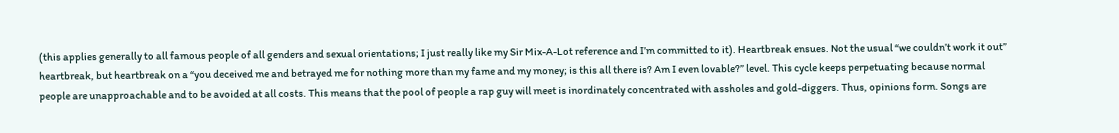(this applies generally to all famous people of all genders and sexual orientations; I just really like my Sir Mix-A-Lot reference and I’m committed to it). Heartbreak ensues. Not the usual “we couldn’t work it out” heartbreak, but heartbreak on a “you deceived me and betrayed me for nothing more than my fame and my money; is this all there is? Am I even lovable?” level. This cycle keeps perpetuating because normal people are unapproachable and to be avoided at all costs. This means that the pool of people a rap guy will meet is inordinately concentrated with assholes and gold-diggers. Thus, opinions form. Songs are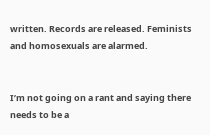written. Records are released. Feminists and homosexuals are alarmed.


I’m not going on a rant and saying there needs to be a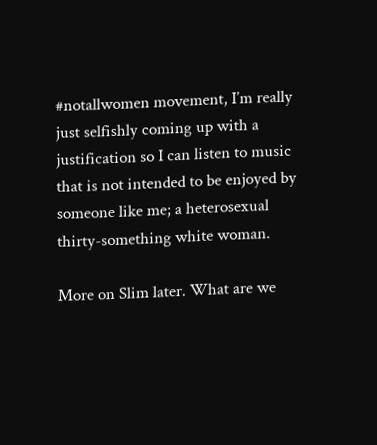#notallwomen movement, I’m really just selfishly coming up with a justification so I can listen to music that is not intended to be enjoyed by someone like me; a heterosexual thirty-something white woman.

More on Slim later. What are we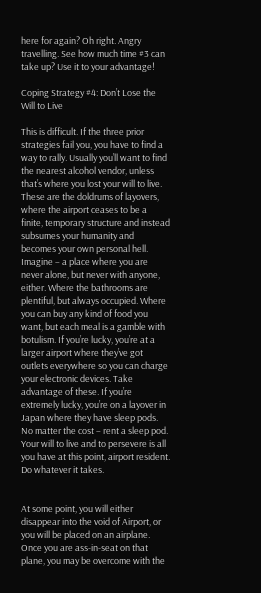here for again? Oh right. Angry travelling. See how much time #3 can take up? Use it to your advantage!

Coping Strategy #4: Don’t Lose the Will to Live

This is difficult. If the three prior strategies fail you, you have to find a way to rally. Usually you’ll want to find the nearest alcohol vendor, unless that’s where you lost your will to live. These are the doldrums of layovers, where the airport ceases to be a finite, temporary structure and instead subsumes your humanity and becomes your own personal hell. Imagine – a place where you are never alone, but never with anyone, either. Where the bathrooms are plentiful, but always occupied. Where you can buy any kind of food you want, but each meal is a gamble with botulism. If you’re lucky, you’re at a larger airport where they’ve got outlets everywhere so you can charge your electronic devices. Take advantage of these. If you’re extremely lucky, you’re on a layover in Japan where they have sleep pods. No matter the cost – rent a sleep pod. Your will to live and to persevere is all you have at this point, airport resident. Do whatever it takes.


At some point, you will either disappear into the void of Airport, or you will be placed on an airplane. Once you are ass-in-seat on that plane, you may be overcome with the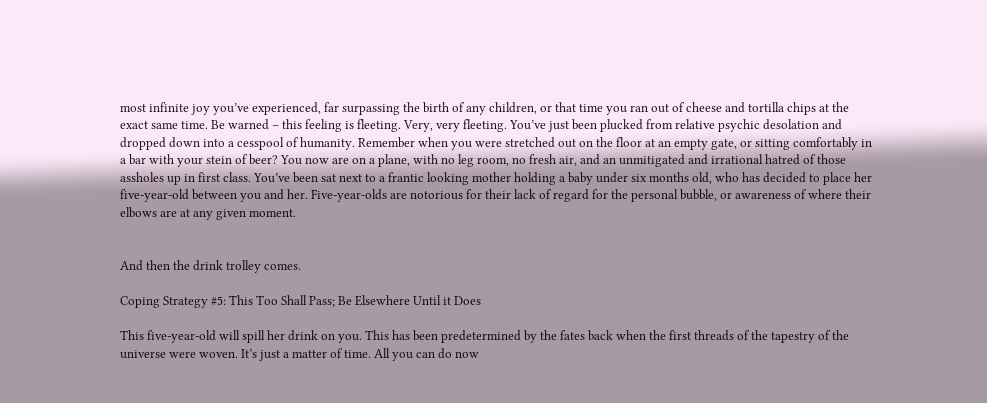most infinite joy you’ve experienced, far surpassing the birth of any children, or that time you ran out of cheese and tortilla chips at the exact same time. Be warned – this feeling is fleeting. Very, very fleeting. You’ve just been plucked from relative psychic desolation and dropped down into a cesspool of humanity. Remember when you were stretched out on the floor at an empty gate, or sitting comfortably in a bar with your stein of beer? You now are on a plane, with no leg room, no fresh air, and an unmitigated and irrational hatred of those assholes up in first class. You’ve been sat next to a frantic looking mother holding a baby under six months old, who has decided to place her five-year-old between you and her. Five-year-olds are notorious for their lack of regard for the personal bubble, or awareness of where their elbows are at any given moment.


And then the drink trolley comes.

Coping Strategy #5: This Too Shall Pass; Be Elsewhere Until it Does

This five-year-old will spill her drink on you. This has been predetermined by the fates back when the first threads of the tapestry of the universe were woven. It’s just a matter of time. All you can do now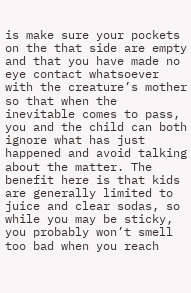is make sure your pockets on the that side are empty and that you have made no eye contact whatsoever with the creature’s mother so that when the inevitable comes to pass, you and the child can both ignore what has just happened and avoid talking about the matter. The benefit here is that kids are generally limited to juice and clear sodas, so while you may be sticky, you probably won’t smell too bad when you reach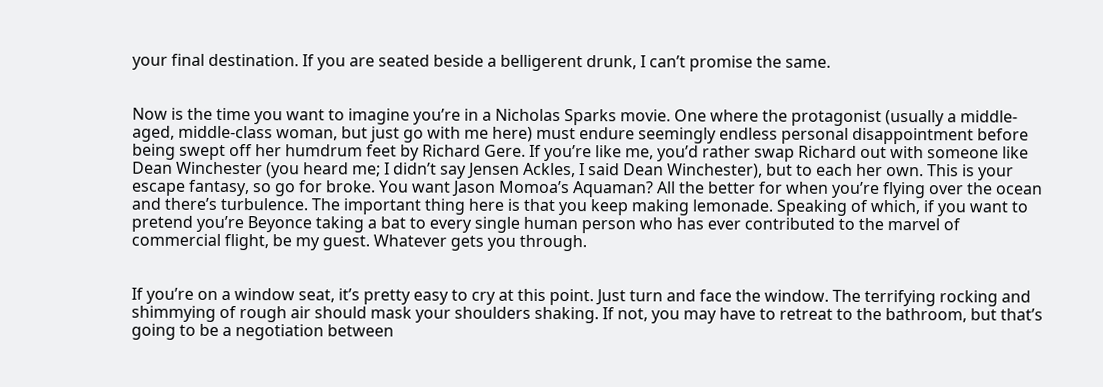your final destination. If you are seated beside a belligerent drunk, I can’t promise the same.


Now is the time you want to imagine you’re in a Nicholas Sparks movie. One where the protagonist (usually a middle-aged, middle-class woman, but just go with me here) must endure seemingly endless personal disappointment before being swept off her humdrum feet by Richard Gere. If you’re like me, you’d rather swap Richard out with someone like Dean Winchester (you heard me; I didn’t say Jensen Ackles, I said Dean Winchester), but to each her own. This is your escape fantasy, so go for broke. You want Jason Momoa’s Aquaman? All the better for when you’re flying over the ocean and there’s turbulence. The important thing here is that you keep making lemonade. Speaking of which, if you want to pretend you’re Beyonce taking a bat to every single human person who has ever contributed to the marvel of commercial flight, be my guest. Whatever gets you through.


If you’re on a window seat, it’s pretty easy to cry at this point. Just turn and face the window. The terrifying rocking and shimmying of rough air should mask your shoulders shaking. If not, you may have to retreat to the bathroom, but that’s going to be a negotiation between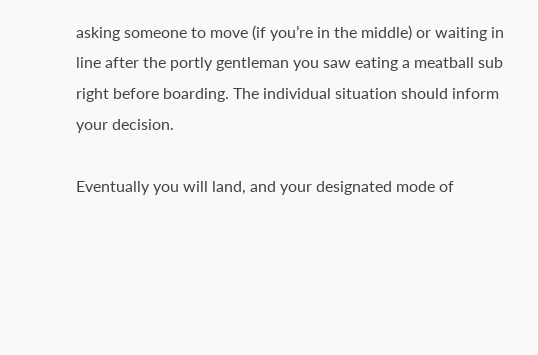asking someone to move (if you’re in the middle) or waiting in line after the portly gentleman you saw eating a meatball sub right before boarding. The individual situation should inform your decision.

Eventually you will land, and your designated mode of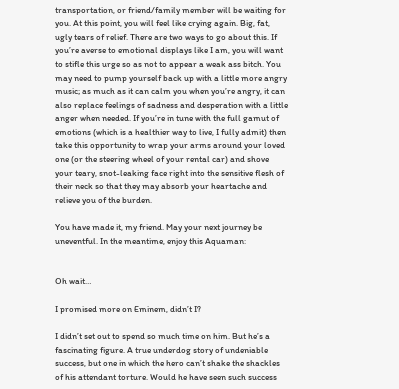transportation, or friend/family member will be waiting for you. At this point, you will feel like crying again. Big, fat, ugly tears of relief. There are two ways to go about this. If you’re averse to emotional displays like I am, you will want to stifle this urge so as not to appear a weak ass bitch. You may need to pump yourself back up with a little more angry music; as much as it can calm you when you’re angry, it can also replace feelings of sadness and desperation with a little anger when needed. If you’re in tune with the full gamut of emotions (which is a healthier way to live, I fully admit) then take this opportunity to wrap your arms around your loved one (or the steering wheel of your rental car) and shove your teary, snot-leaking face right into the sensitive flesh of their neck so that they may absorb your heartache and relieve you of the burden.

You have made it, my friend. May your next journey be uneventful. In the meantime, enjoy this Aquaman:


Oh wait…

I promised more on Eminem, didn’t I?

I didn’t set out to spend so much time on him. But he’s a fascinating figure. A true underdog story of undeniable success, but one in which the hero can’t shake the shackles of his attendant torture. Would he have seen such success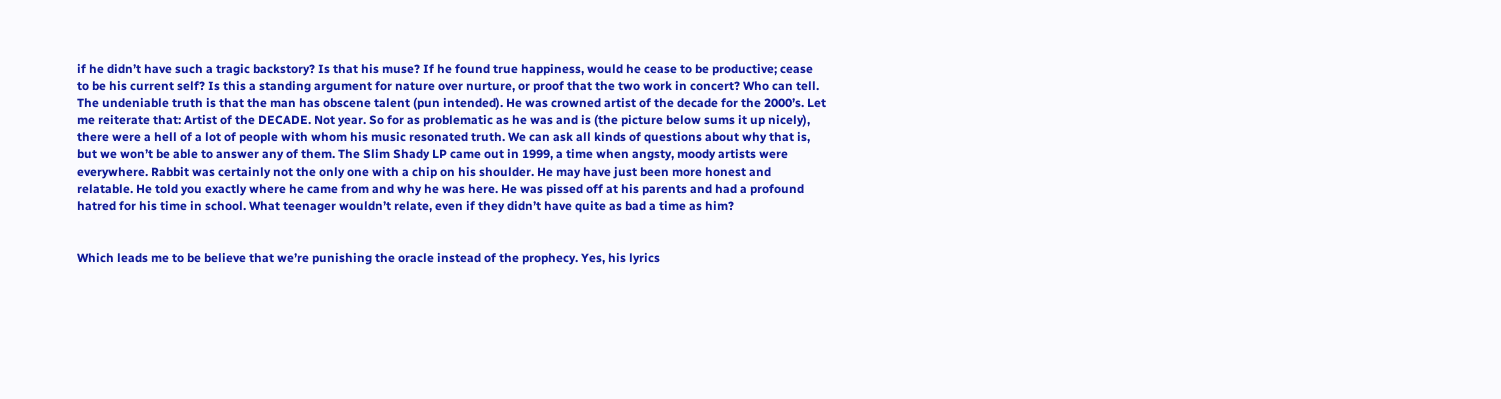if he didn’t have such a tragic backstory? Is that his muse? If he found true happiness, would he cease to be productive; cease to be his current self? Is this a standing argument for nature over nurture, or proof that the two work in concert? Who can tell. The undeniable truth is that the man has obscene talent (pun intended). He was crowned artist of the decade for the 2000’s. Let me reiterate that: Artist of the DECADE. Not year. So for as problematic as he was and is (the picture below sums it up nicely), there were a hell of a lot of people with whom his music resonated truth. We can ask all kinds of questions about why that is, but we won’t be able to answer any of them. The Slim Shady LP came out in 1999, a time when angsty, moody artists were everywhere. Rabbit was certainly not the only one with a chip on his shoulder. He may have just been more honest and relatable. He told you exactly where he came from and why he was here. He was pissed off at his parents and had a profound hatred for his time in school. What teenager wouldn’t relate, even if they didn’t have quite as bad a time as him?


Which leads me to be believe that we’re punishing the oracle instead of the prophecy. Yes, his lyrics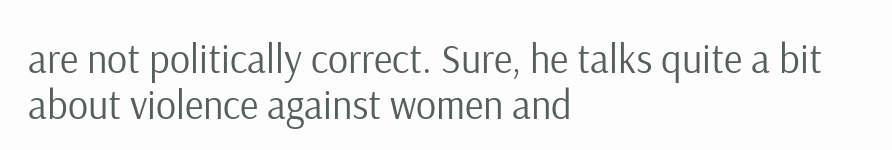are not politically correct. Sure, he talks quite a bit about violence against women and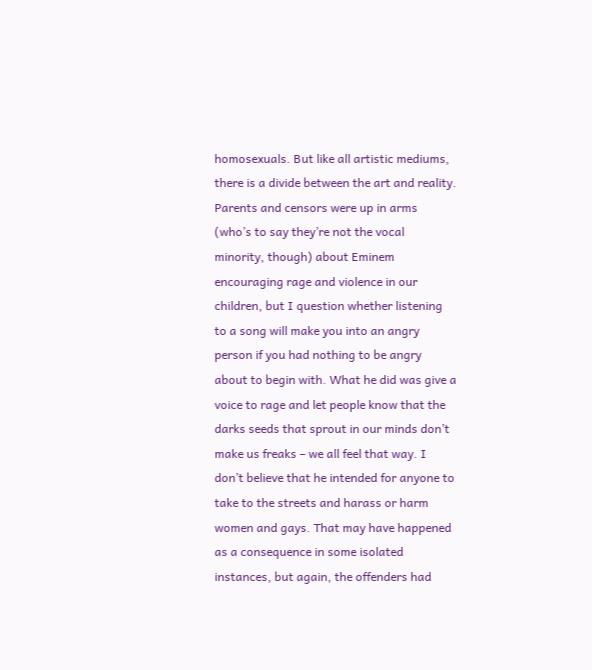homosexuals. But like all artistic mediums, there is a divide between the art and reality. Parents and censors were up in arms (who’s to say they’re not the vocal minority, though) about Eminem encouraging rage and violence in our children, but I question whether listening to a song will make you into an angry person if you had nothing to be angry about to begin with. What he did was give a voice to rage and let people know that the darks seeds that sprout in our minds don’t make us freaks – we all feel that way. I don’t believe that he intended for anyone to take to the streets and harass or harm women and gays. That may have happened as a consequence in some isolated instances, but again, the offenders had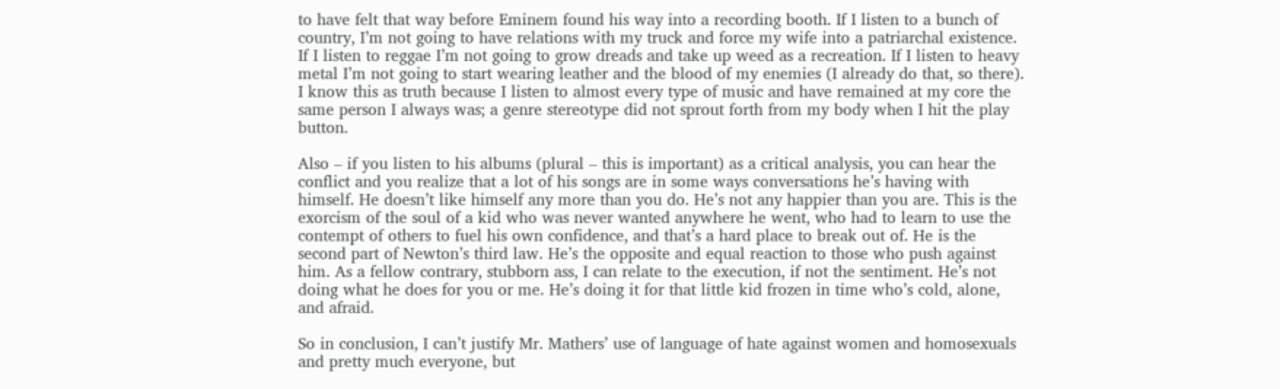to have felt that way before Eminem found his way into a recording booth. If I listen to a bunch of country, I’m not going to have relations with my truck and force my wife into a patriarchal existence. If I listen to reggae I’m not going to grow dreads and take up weed as a recreation. If I listen to heavy metal I’m not going to start wearing leather and the blood of my enemies (I already do that, so there). I know this as truth because I listen to almost every type of music and have remained at my core the same person I always was; a genre stereotype did not sprout forth from my body when I hit the play button.

Also – if you listen to his albums (plural – this is important) as a critical analysis, you can hear the conflict and you realize that a lot of his songs are in some ways conversations he’s having with himself. He doesn’t like himself any more than you do. He’s not any happier than you are. This is the exorcism of the soul of a kid who was never wanted anywhere he went, who had to learn to use the contempt of others to fuel his own confidence, and that’s a hard place to break out of. He is the second part of Newton’s third law. He’s the opposite and equal reaction to those who push against him. As a fellow contrary, stubborn ass, I can relate to the execution, if not the sentiment. He’s not doing what he does for you or me. He’s doing it for that little kid frozen in time who’s cold, alone, and afraid.

So in conclusion, I can’t justify Mr. Mathers’ use of language of hate against women and homosexuals and pretty much everyone, but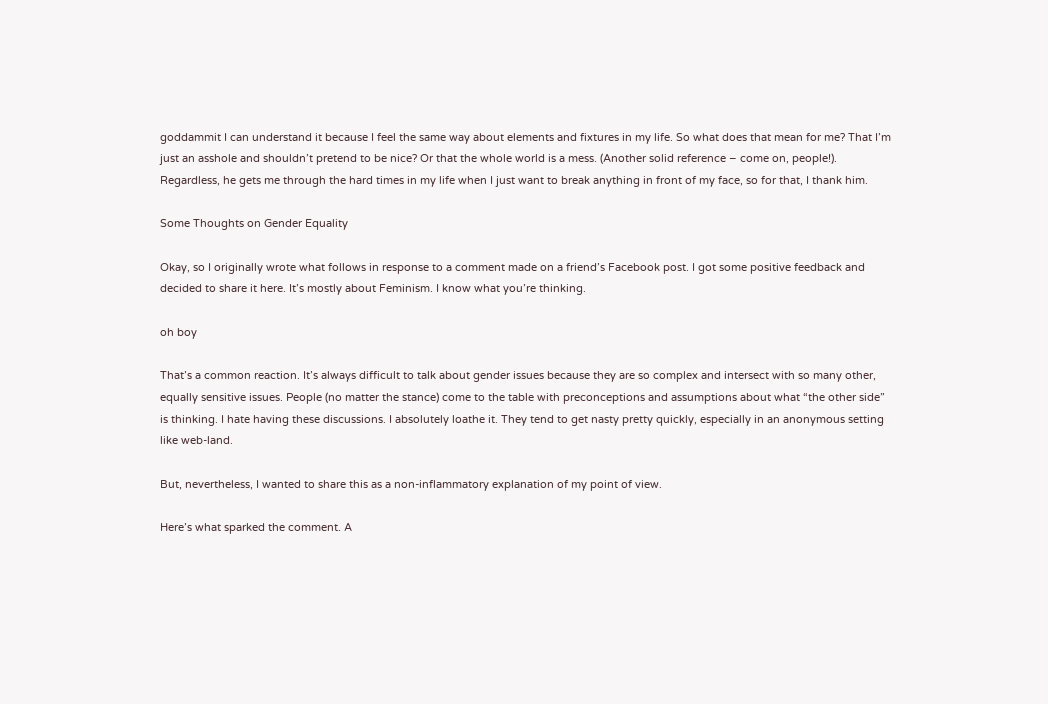goddammit I can understand it because I feel the same way about elements and fixtures in my life. So what does that mean for me? That I’m just an asshole and shouldn’t pretend to be nice? Or that the whole world is a mess. (Another solid reference – come on, people!). Regardless, he gets me through the hard times in my life when I just want to break anything in front of my face, so for that, I thank him.

Some Thoughts on Gender Equality

Okay, so I originally wrote what follows in response to a comment made on a friend’s Facebook post. I got some positive feedback and decided to share it here. It’s mostly about Feminism. I know what you’re thinking.

oh boy

That’s a common reaction. It’s always difficult to talk about gender issues because they are so complex and intersect with so many other, equally sensitive issues. People (no matter the stance) come to the table with preconceptions and assumptions about what “the other side” is thinking. I hate having these discussions. I absolutely loathe it. They tend to get nasty pretty quickly, especially in an anonymous setting like web-land.

But, nevertheless, I wanted to share this as a non-inflammatory explanation of my point of view.

Here’s what sparked the comment. A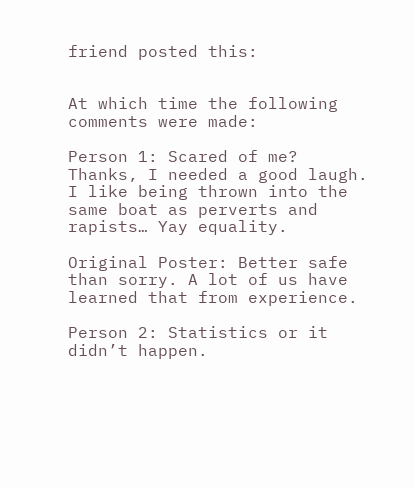friend posted this:


At which time the following comments were made:

Person 1: Scared of me? Thanks, I needed a good laugh. I like being thrown into the same boat as perverts and rapists… Yay equality.

Original Poster: Better safe than sorry. A lot of us have learned that from experience.

Person 2: Statistics or it didn’t happen.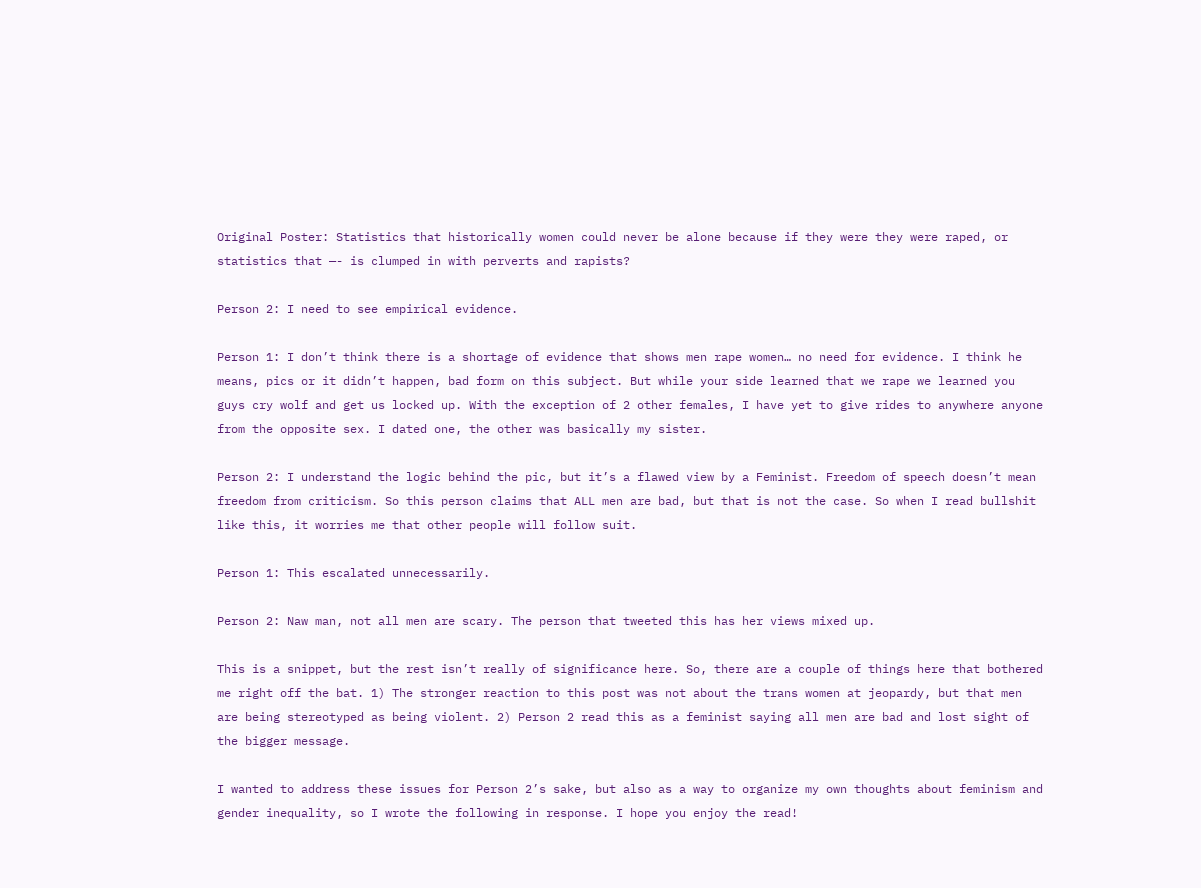Original Poster: Statistics that historically women could never be alone because if they were they were raped, or statistics that —- is clumped in with perverts and rapists?

Person 2: I need to see empirical evidence.

Person 1: I don’t think there is a shortage of evidence that shows men rape women… no need for evidence. I think he means, pics or it didn’t happen, bad form on this subject. But while your side learned that we rape we learned you guys cry wolf and get us locked up. With the exception of 2 other females, I have yet to give rides to anywhere anyone from the opposite sex. I dated one, the other was basically my sister.

Person 2: I understand the logic behind the pic, but it’s a flawed view by a Feminist. Freedom of speech doesn’t mean freedom from criticism. So this person claims that ALL men are bad, but that is not the case. So when I read bullshit like this, it worries me that other people will follow suit.

Person 1: This escalated unnecessarily.

Person 2: Naw man, not all men are scary. The person that tweeted this has her views mixed up.

This is a snippet, but the rest isn’t really of significance here. So, there are a couple of things here that bothered me right off the bat. 1) The stronger reaction to this post was not about the trans women at jeopardy, but that men are being stereotyped as being violent. 2) Person 2 read this as a feminist saying all men are bad and lost sight of the bigger message.

I wanted to address these issues for Person 2’s sake, but also as a way to organize my own thoughts about feminism and gender inequality, so I wrote the following in response. I hope you enjoy the read!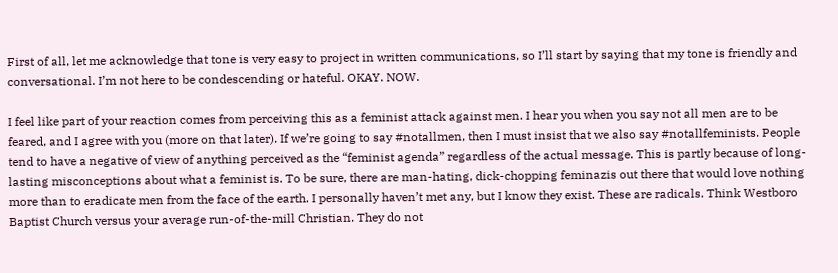First of all, let me acknowledge that tone is very easy to project in written communications, so I’ll start by saying that my tone is friendly and conversational. I’m not here to be condescending or hateful. OKAY. NOW.

I feel like part of your reaction comes from perceiving this as a feminist attack against men. I hear you when you say not all men are to be feared, and I agree with you (more on that later). If we’re going to say #notallmen, then I must insist that we also say #notallfeminists. People tend to have a negative of view of anything perceived as the “feminist agenda” regardless of the actual message. This is partly because of long-lasting misconceptions about what a feminist is. To be sure, there are man-hating, dick-chopping feminazis out there that would love nothing more than to eradicate men from the face of the earth. I personally haven’t met any, but I know they exist. These are radicals. Think Westboro Baptist Church versus your average run-of-the-mill Christian. They do not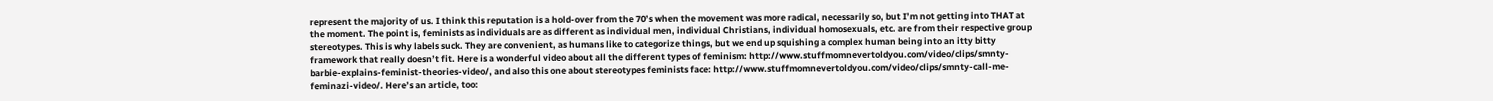represent the majority of us. I think this reputation is a hold-over from the 70’s when the movement was more radical, necessarily so, but I’m not getting into THAT at the moment. The point is, feminists as individuals are as different as individual men, individual Christians, individual homosexuals, etc. are from their respective group stereotypes. This is why labels suck. They are convenient, as humans like to categorize things, but we end up squishing a complex human being into an itty bitty framework that really doesn’t fit. Here is a wonderful video about all the different types of feminism: http://www.stuffmomnevertoldyou.com/video/clips/smnty-barbie-explains-feminist-theories-video/, and also this one about stereotypes feminists face: http://www.stuffmomnevertoldyou.com/video/clips/smnty-call-me-feminazi-video/. Here’s an article, too: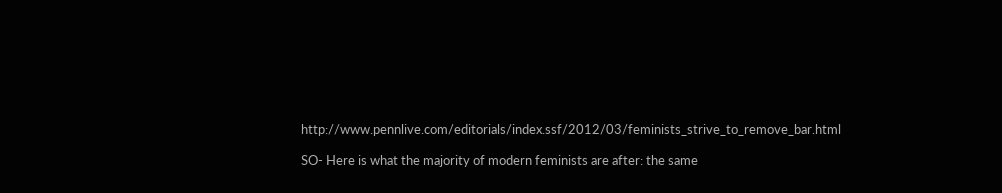http://www.pennlive.com/editorials/index.ssf/2012/03/feminists_strive_to_remove_bar.html

SO- Here is what the majority of modern feminists are after: the same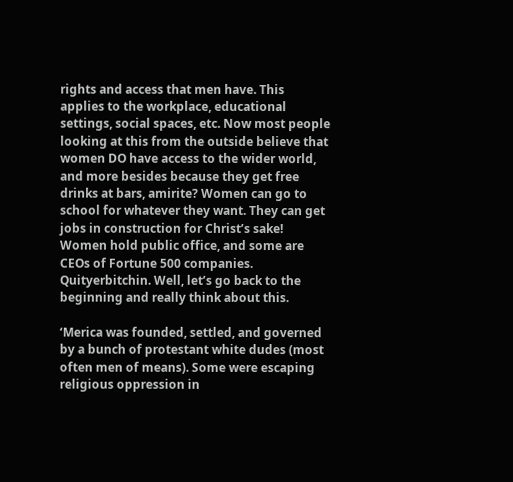rights and access that men have. This applies to the workplace, educational settings, social spaces, etc. Now most people looking at this from the outside believe that women DO have access to the wider world, and more besides because they get free drinks at bars, amirite? Women can go to school for whatever they want. They can get jobs in construction for Christ’s sake! Women hold public office, and some are CEOs of Fortune 500 companies. Quityerbitchin. Well, let’s go back to the beginning and really think about this.

‘Merica was founded, settled, and governed by a bunch of protestant white dudes (most often men of means). Some were escaping religious oppression in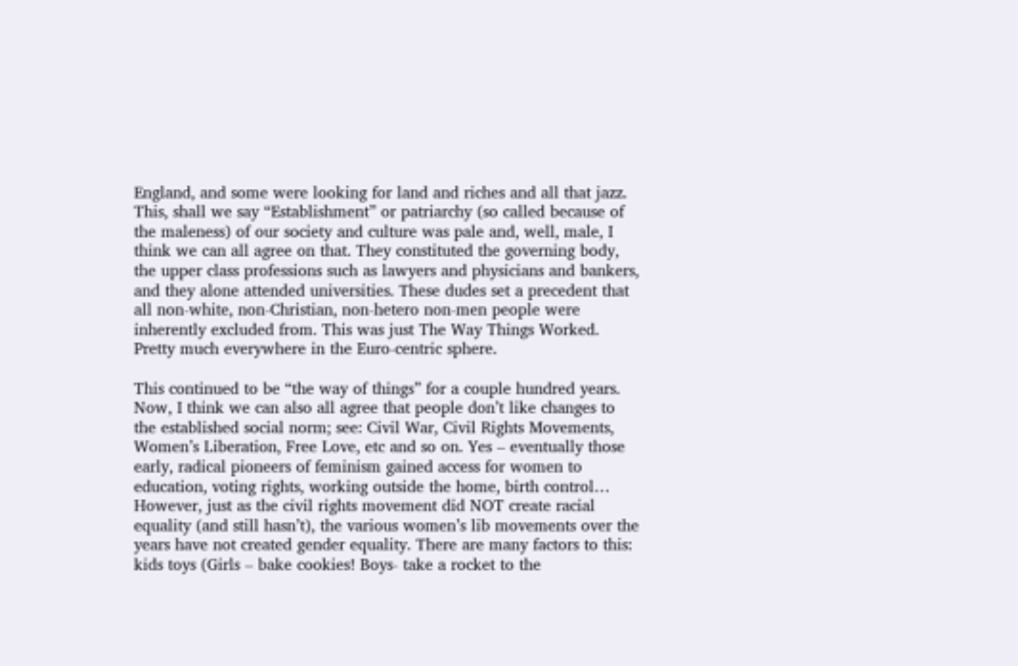England, and some were looking for land and riches and all that jazz. This, shall we say “Establishment” or patriarchy (so called because of the maleness) of our society and culture was pale and, well, male, I think we can all agree on that. They constituted the governing body, the upper class professions such as lawyers and physicians and bankers, and they alone attended universities. These dudes set a precedent that all non-white, non-Christian, non-hetero non-men people were inherently excluded from. This was just The Way Things Worked. Pretty much everywhere in the Euro-centric sphere.

This continued to be “the way of things” for a couple hundred years. Now, I think we can also all agree that people don’t like changes to the established social norm; see: Civil War, Civil Rights Movements, Women’s Liberation, Free Love, etc and so on. Yes – eventually those early, radical pioneers of feminism gained access for women to education, voting rights, working outside the home, birth control… However, just as the civil rights movement did NOT create racial equality (and still hasn’t), the various women’s lib movements over the years have not created gender equality. There are many factors to this: kids toys (Girls – bake cookies! Boys- take a rocket to the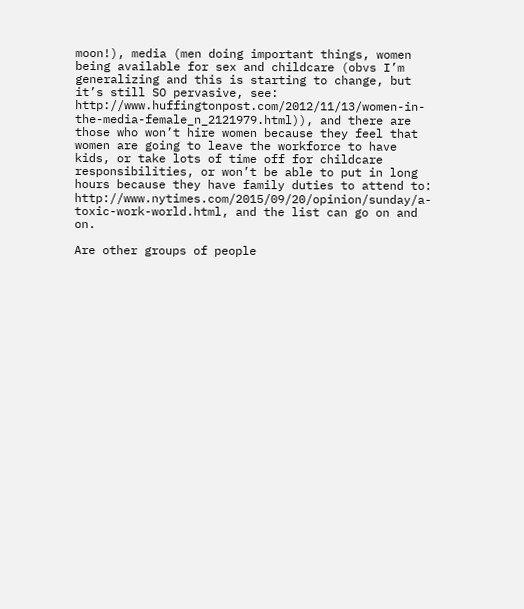moon!), media (men doing important things, women being available for sex and childcare (obvs I’m generalizing and this is starting to change, but it’s still SO pervasive, see: http://www.huffingtonpost.com/2012/11/13/women-in-the-media-female_n_2121979.html)), and there are those who won’t hire women because they feel that women are going to leave the workforce to have kids, or take lots of time off for childcare responsibilities, or won’t be able to put in long hours because they have family duties to attend to: http://www.nytimes.com/2015/09/20/opinion/sunday/a-toxic-work-world.html, and the list can go on and on.

Are other groups of people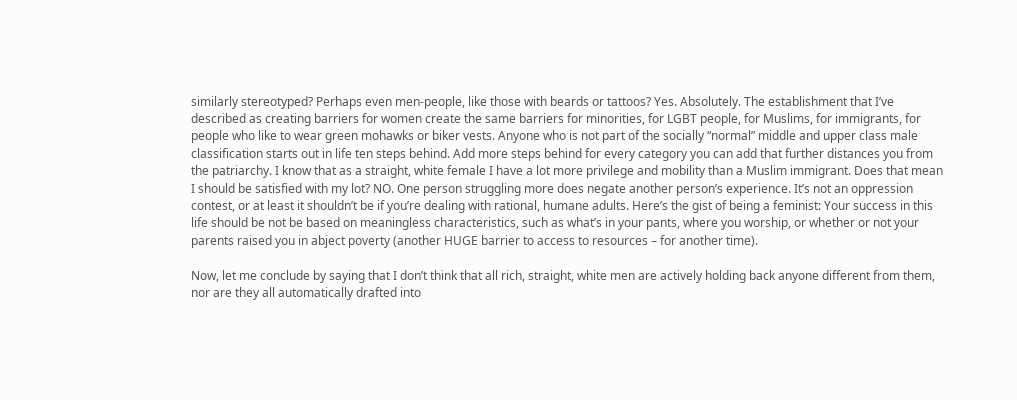similarly stereotyped? Perhaps even men-people, like those with beards or tattoos? Yes. Absolutely. The establishment that I’ve described as creating barriers for women create the same barriers for minorities, for LGBT people, for Muslims, for immigrants, for people who like to wear green mohawks or biker vests. Anyone who is not part of the socially “normal” middle and upper class male classification starts out in life ten steps behind. Add more steps behind for every category you can add that further distances you from the patriarchy. I know that as a straight, white female I have a lot more privilege and mobility than a Muslim immigrant. Does that mean I should be satisfied with my lot? NO. One person struggling more does negate another person’s experience. It’s not an oppression contest, or at least it shouldn’t be if you’re dealing with rational, humane adults. Here’s the gist of being a feminist: Your success in this life should be not be based on meaningless characteristics, such as what’s in your pants, where you worship, or whether or not your parents raised you in abject poverty (another HUGE barrier to access to resources – for another time).

Now, let me conclude by saying that I don’t think that all rich, straight, white men are actively holding back anyone different from them, nor are they all automatically drafted into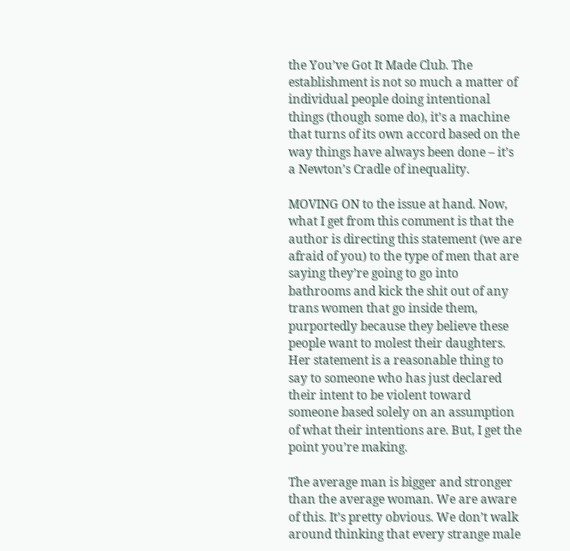the You’ve Got It Made Club. The establishment is not so much a matter of individual people doing intentional things (though some do), it’s a machine that turns of its own accord based on the way things have always been done – it’s a Newton’s Cradle of inequality.

MOVING ON to the issue at hand. Now, what I get from this comment is that the author is directing this statement (we are afraid of you) to the type of men that are saying they’re going to go into bathrooms and kick the shit out of any trans women that go inside them, purportedly because they believe these people want to molest their daughters. Her statement is a reasonable thing to say to someone who has just declared their intent to be violent toward someone based solely on an assumption of what their intentions are. But, I get the point you’re making.

The average man is bigger and stronger than the average woman. We are aware of this. It’s pretty obvious. We don’t walk around thinking that every strange male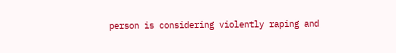person is considering violently raping and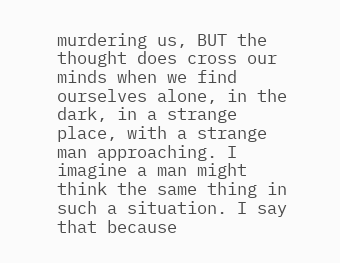murdering us, BUT the thought does cross our minds when we find ourselves alone, in the dark, in a strange place, with a strange man approaching. I imagine a man might think the same thing in such a situation. I say that because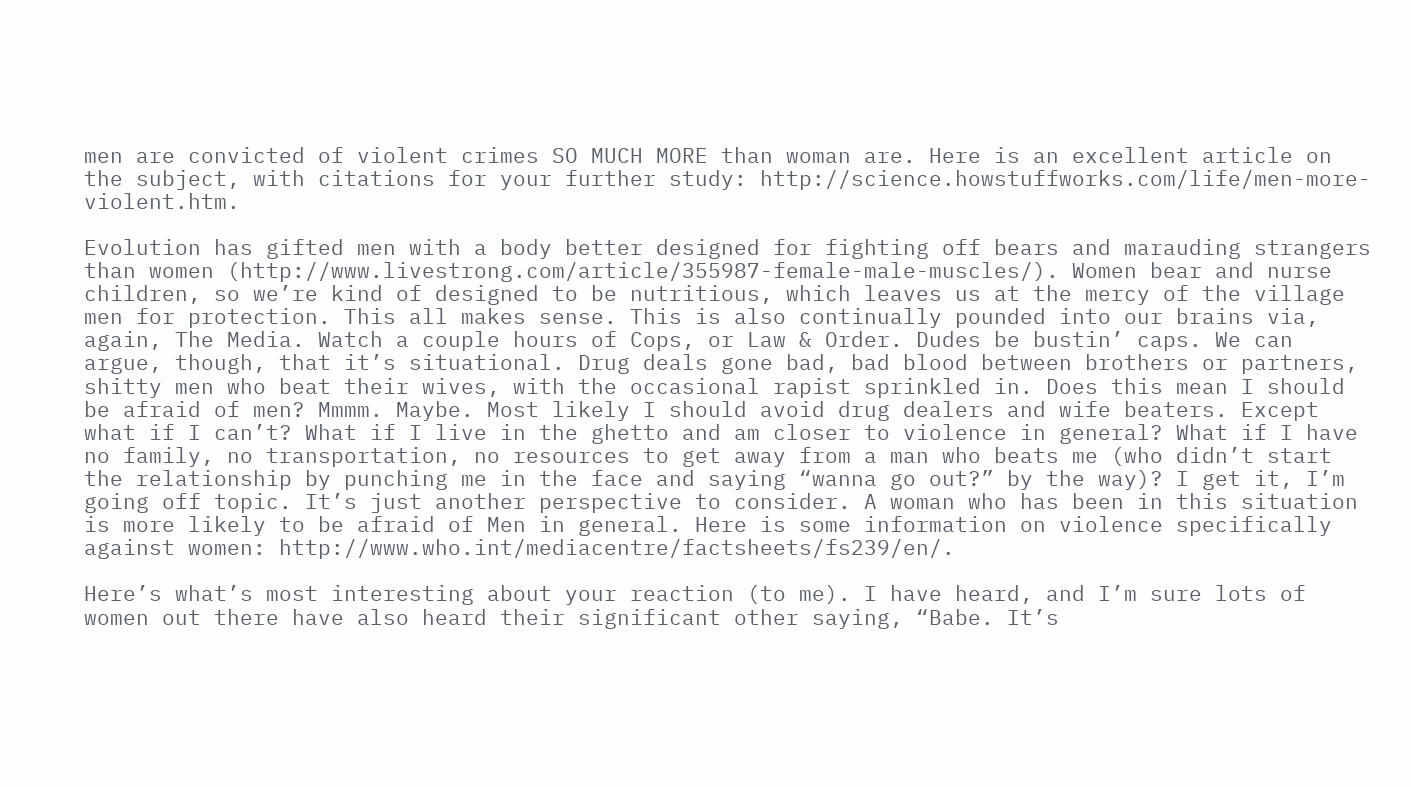men are convicted of violent crimes SO MUCH MORE than woman are. Here is an excellent article on the subject, with citations for your further study: http://science.howstuffworks.com/life/men-more-violent.htm.

Evolution has gifted men with a body better designed for fighting off bears and marauding strangers than women (http://www.livestrong.com/article/355987-female-male-muscles/). Women bear and nurse children, so we’re kind of designed to be nutritious, which leaves us at the mercy of the village men for protection. This all makes sense. This is also continually pounded into our brains via, again, The Media. Watch a couple hours of Cops, or Law & Order. Dudes be bustin’ caps. We can argue, though, that it’s situational. Drug deals gone bad, bad blood between brothers or partners, shitty men who beat their wives, with the occasional rapist sprinkled in. Does this mean I should be afraid of men? Mmmm. Maybe. Most likely I should avoid drug dealers and wife beaters. Except what if I can’t? What if I live in the ghetto and am closer to violence in general? What if I have no family, no transportation, no resources to get away from a man who beats me (who didn’t start the relationship by punching me in the face and saying “wanna go out?” by the way)? I get it, I’m going off topic. It’s just another perspective to consider. A woman who has been in this situation is more likely to be afraid of Men in general. Here is some information on violence specifically against women: http://www.who.int/mediacentre/factsheets/fs239/en/.

Here’s what’s most interesting about your reaction (to me). I have heard, and I’m sure lots of women out there have also heard their significant other saying, “Babe. It’s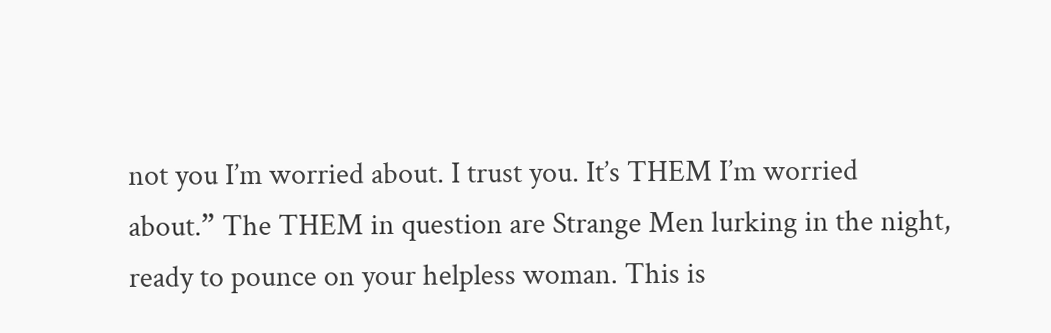not you I’m worried about. I trust you. It’s THEM I’m worried about.” The THEM in question are Strange Men lurking in the night, ready to pounce on your helpless woman. This is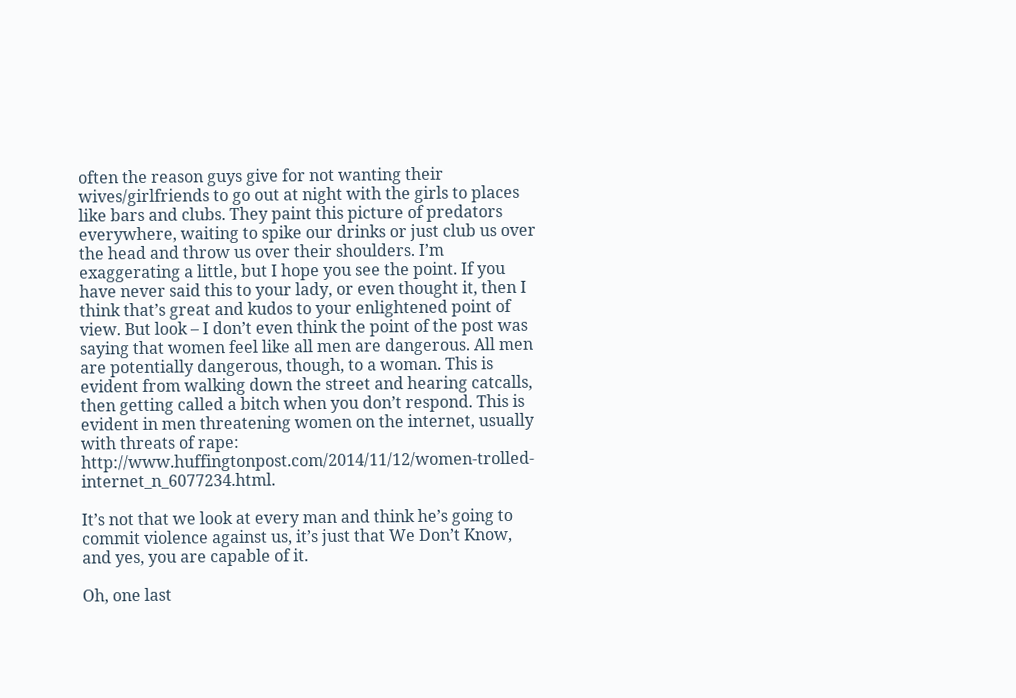often the reason guys give for not wanting their wives/girlfriends to go out at night with the girls to places like bars and clubs. They paint this picture of predators everywhere, waiting to spike our drinks or just club us over the head and throw us over their shoulders. I’m exaggerating a little, but I hope you see the point. If you have never said this to your lady, or even thought it, then I think that’s great and kudos to your enlightened point of view. But look – I don’t even think the point of the post was saying that women feel like all men are dangerous. All men are potentially dangerous, though, to a woman. This is evident from walking down the street and hearing catcalls, then getting called a bitch when you don’t respond. This is evident in men threatening women on the internet, usually with threats of rape: http://www.huffingtonpost.com/2014/11/12/women-trolled-internet_n_6077234.html.

It’s not that we look at every man and think he’s going to commit violence against us, it’s just that We Don’t Know, and yes, you are capable of it.

Oh, one last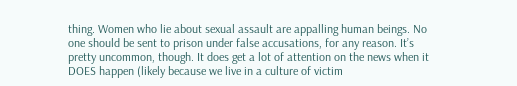thing. Women who lie about sexual assault are appalling human beings. No one should be sent to prison under false accusations, for any reason. It’s pretty uncommon, though. It does get a lot of attention on the news when it DOES happen (likely because we live in a culture of victim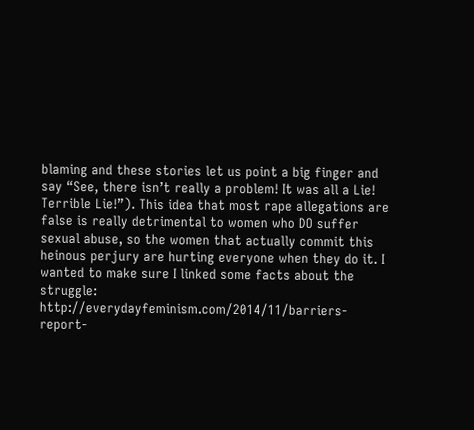blaming and these stories let us point a big finger and say “See, there isn’t really a problem! It was all a Lie! Terrible Lie!”). This idea that most rape allegations are false is really detrimental to women who DO suffer sexual abuse, so the women that actually commit this heinous perjury are hurting everyone when they do it. I wanted to make sure I linked some facts about the struggle: http://everydayfeminism.com/2014/11/barriers-report-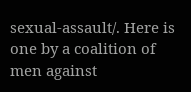sexual-assault/. Here is one by a coalition of men against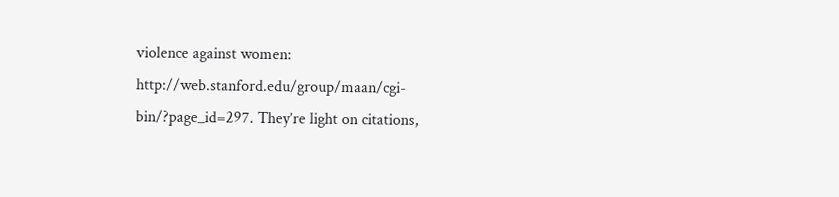violence against women: http://web.stanford.edu/group/maan/cgi-bin/?page_id=297. They’re light on citations,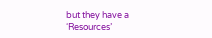but they have a ‘Resources’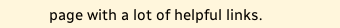page with a lot of helpful links.